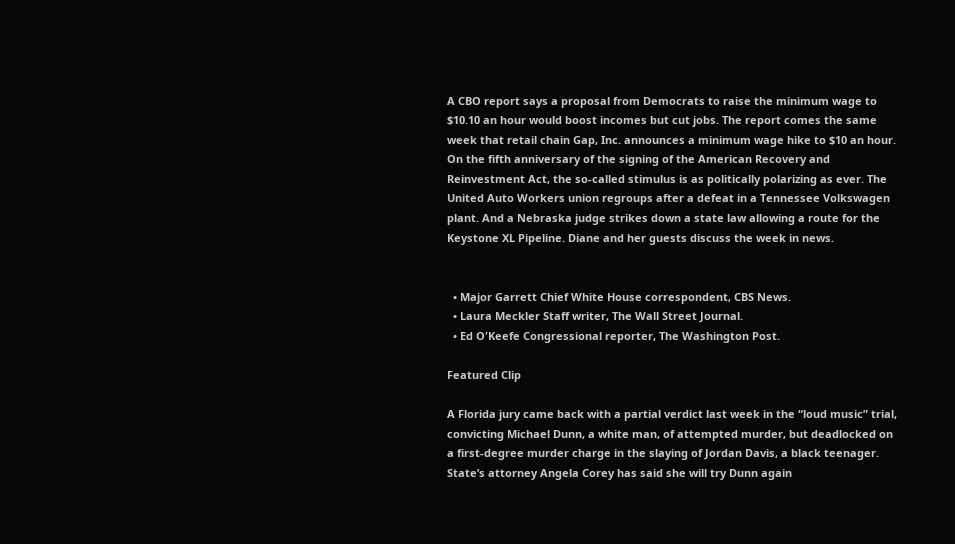A CBO report says a proposal from Democrats to raise the minimum wage to $10.10 an hour would boost incomes but cut jobs. The report comes the same week that retail chain Gap, Inc. announces a minimum wage hike to $10 an hour. On the fifth anniversary of the signing of the American Recovery and Reinvestment Act, the so-called stimulus is as politically polarizing as ever. The United Auto Workers union regroups after a defeat in a Tennessee Volkswagen plant. And a Nebraska judge strikes down a state law allowing a route for the Keystone XL Pipeline. Diane and her guests discuss the week in news.


  • Major Garrett Chief White House correspondent, CBS News.
  • Laura Meckler Staff writer, The Wall Street Journal.
  • Ed O'Keefe Congressional reporter, The Washington Post.

Featured Clip

A Florida jury came back with a partial verdict last week in the “loud music” trial, convicting Michael Dunn, a white man, of attempted murder, but deadlocked on a first-degree murder charge in the slaying of Jordan Davis, a black teenager. State’s attorney Angela Corey has said she will try Dunn again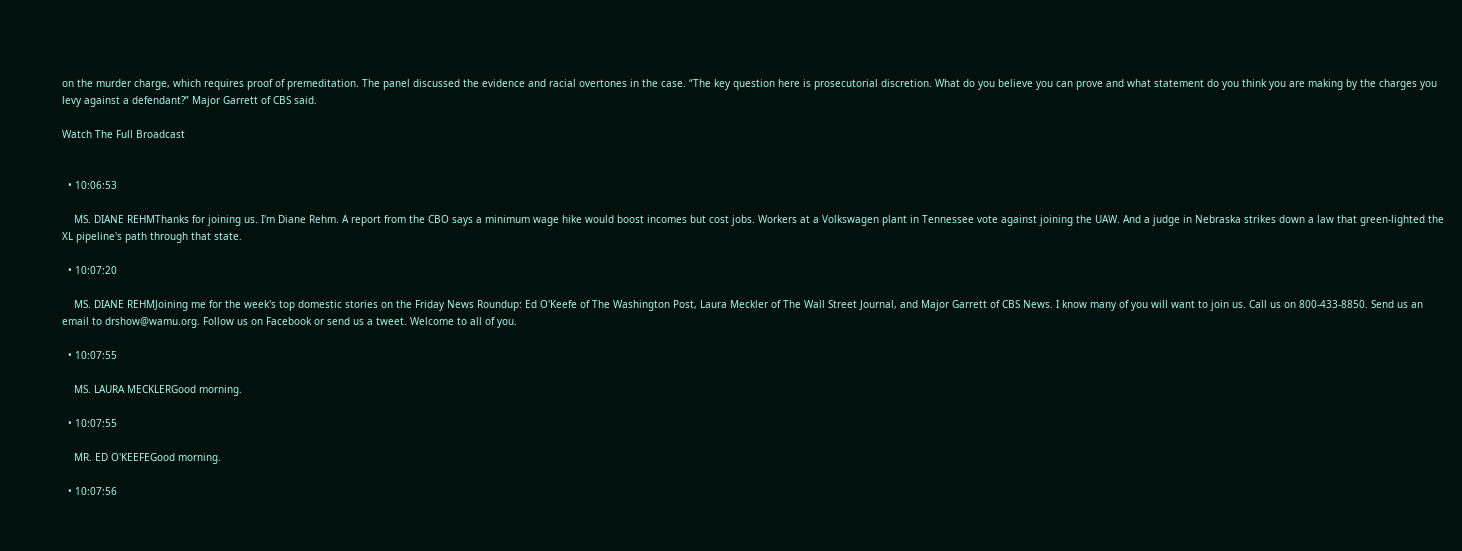on the murder charge, which requires proof of premeditation. The panel discussed the evidence and racial overtones in the case. “The key question here is prosecutorial discretion. What do you believe you can prove and what statement do you think you are making by the charges you levy against a defendant?” Major Garrett of CBS said.

Watch The Full Broadcast


  • 10:06:53

    MS. DIANE REHMThanks for joining us. I'm Diane Rehm. A report from the CBO says a minimum wage hike would boost incomes but cost jobs. Workers at a Volkswagen plant in Tennessee vote against joining the UAW. And a judge in Nebraska strikes down a law that green-lighted the XL pipeline's path through that state.

  • 10:07:20

    MS. DIANE REHMJoining me for the week's top domestic stories on the Friday News Roundup: Ed O'Keefe of The Washington Post, Laura Meckler of The Wall Street Journal, and Major Garrett of CBS News. I know many of you will want to join us. Call us on 800-433-8850. Send us an email to drshow@wamu.org. Follow us on Facebook or send us a tweet. Welcome to all of you.

  • 10:07:55

    MS. LAURA MECKLERGood morning.

  • 10:07:55

    MR. ED O'KEEFEGood morning.

  • 10:07:56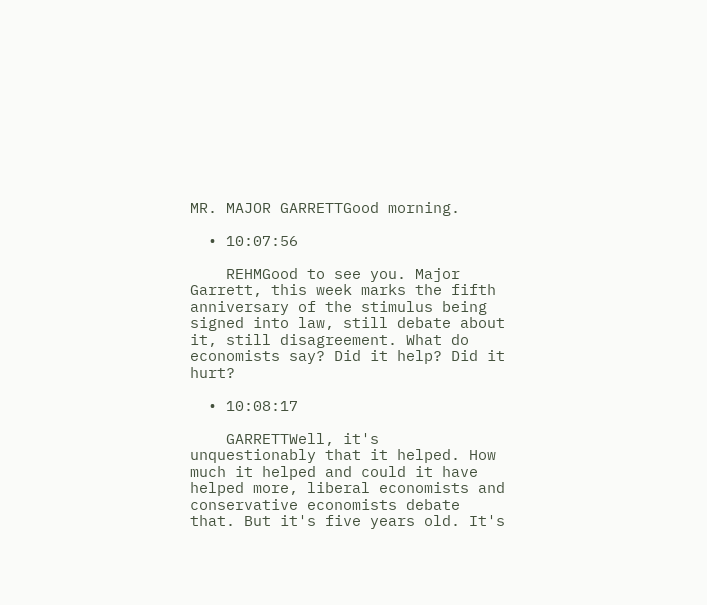MR. MAJOR GARRETTGood morning.

  • 10:07:56

    REHMGood to see you. Major Garrett, this week marks the fifth anniversary of the stimulus being signed into law, still debate about it, still disagreement. What do economists say? Did it help? Did it hurt?

  • 10:08:17

    GARRETTWell, it's unquestionably that it helped. How much it helped and could it have helped more, liberal economists and conservative economists debate that. But it's five years old. It's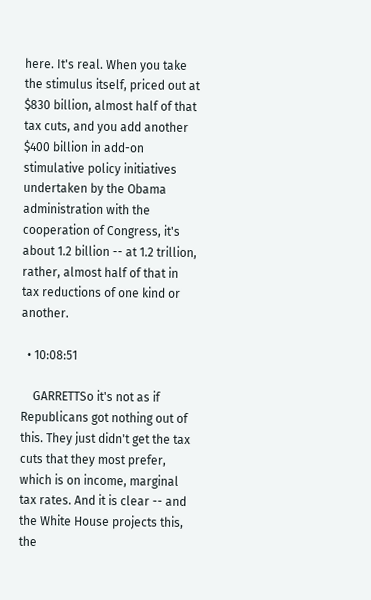here. It's real. When you take the stimulus itself, priced out at $830 billion, almost half of that tax cuts, and you add another $400 billion in add-on stimulative policy initiatives undertaken by the Obama administration with the cooperation of Congress, it's about 1.2 billion -- at 1.2 trillion, rather, almost half of that in tax reductions of one kind or another.

  • 10:08:51

    GARRETTSo it's not as if Republicans got nothing out of this. They just didn't get the tax cuts that they most prefer, which is on income, marginal tax rates. And it is clear -- and the White House projects this, the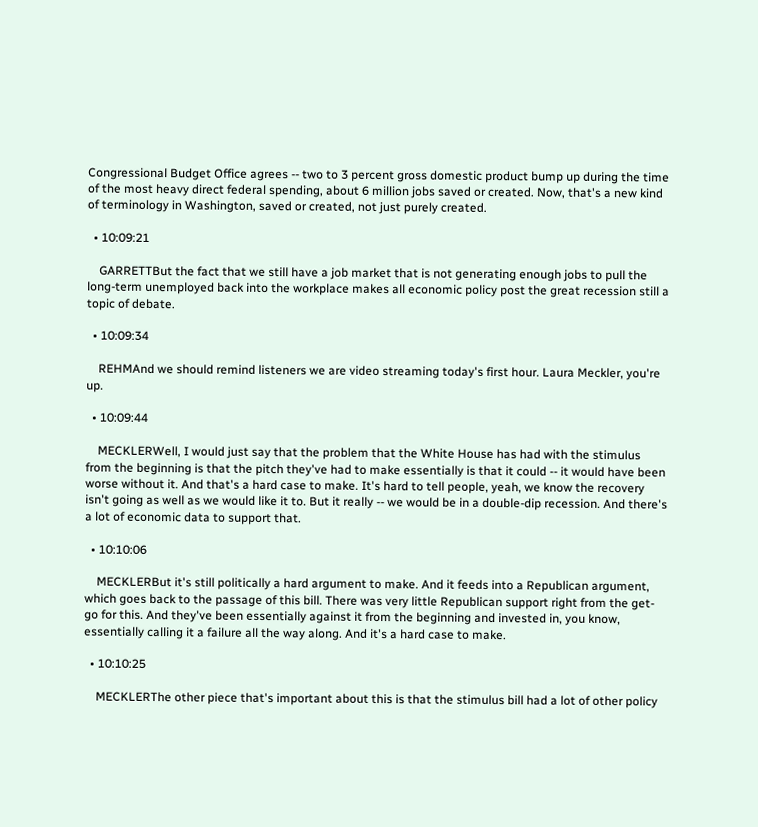Congressional Budget Office agrees -- two to 3 percent gross domestic product bump up during the time of the most heavy direct federal spending, about 6 million jobs saved or created. Now, that's a new kind of terminology in Washington, saved or created, not just purely created.

  • 10:09:21

    GARRETTBut the fact that we still have a job market that is not generating enough jobs to pull the long-term unemployed back into the workplace makes all economic policy post the great recession still a topic of debate.

  • 10:09:34

    REHMAnd we should remind listeners we are video streaming today's first hour. Laura Meckler, you're up.

  • 10:09:44

    MECKLERWell, I would just say that the problem that the White House has had with the stimulus from the beginning is that the pitch they've had to make essentially is that it could -- it would have been worse without it. And that's a hard case to make. It's hard to tell people, yeah, we know the recovery isn't going as well as we would like it to. But it really -- we would be in a double-dip recession. And there's a lot of economic data to support that.

  • 10:10:06

    MECKLERBut it's still politically a hard argument to make. And it feeds into a Republican argument, which goes back to the passage of this bill. There was very little Republican support right from the get-go for this. And they've been essentially against it from the beginning and invested in, you know, essentially calling it a failure all the way along. And it's a hard case to make.

  • 10:10:25

    MECKLERThe other piece that's important about this is that the stimulus bill had a lot of other policy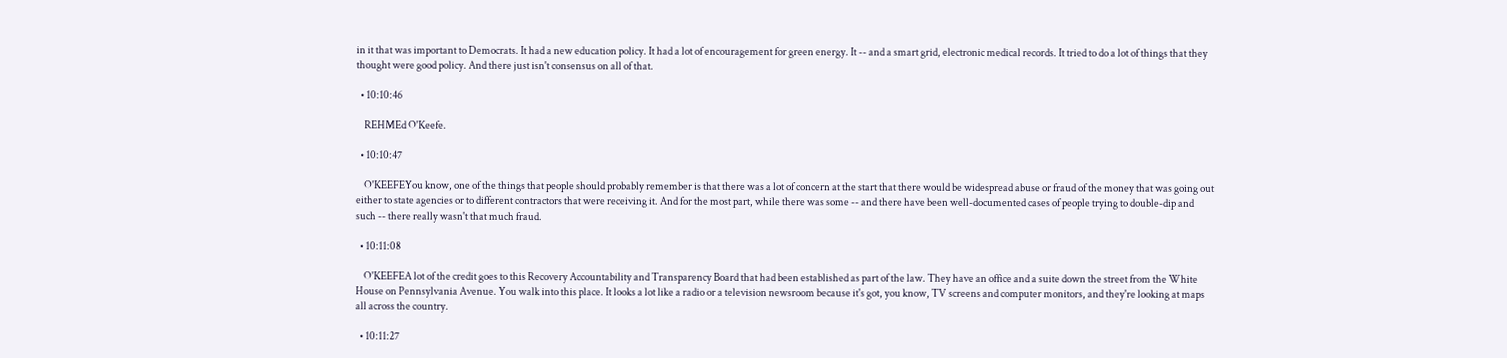in it that was important to Democrats. It had a new education policy. It had a lot of encouragement for green energy. It -- and a smart grid, electronic medical records. It tried to do a lot of things that they thought were good policy. And there just isn't consensus on all of that.

  • 10:10:46

    REHMEd O'Keefe.

  • 10:10:47

    O'KEEFEYou know, one of the things that people should probably remember is that there was a lot of concern at the start that there would be widespread abuse or fraud of the money that was going out either to state agencies or to different contractors that were receiving it. And for the most part, while there was some -- and there have been well-documented cases of people trying to double-dip and such -- there really wasn't that much fraud.

  • 10:11:08

    O'KEEFEA lot of the credit goes to this Recovery Accountability and Transparency Board that had been established as part of the law. They have an office and a suite down the street from the White House on Pennsylvania Avenue. You walk into this place. It looks a lot like a radio or a television newsroom because it's got, you know, TV screens and computer monitors, and they're looking at maps all across the country.

  • 10:11:27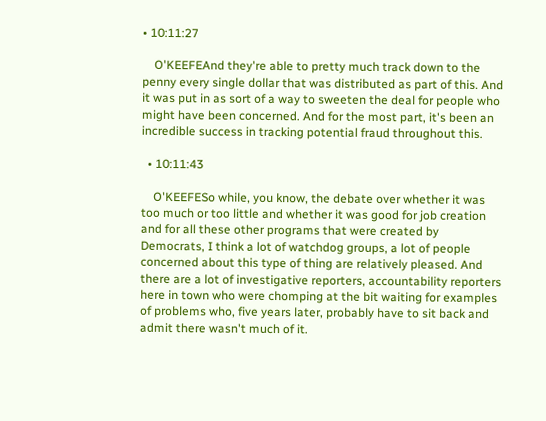• 10:11:27

    O'KEEFEAnd they're able to pretty much track down to the penny every single dollar that was distributed as part of this. And it was put in as sort of a way to sweeten the deal for people who might have been concerned. And for the most part, it's been an incredible success in tracking potential fraud throughout this.

  • 10:11:43

    O'KEEFESo while, you know, the debate over whether it was too much or too little and whether it was good for job creation and for all these other programs that were created by Democrats, I think a lot of watchdog groups, a lot of people concerned about this type of thing are relatively pleased. And there are a lot of investigative reporters, accountability reporters here in town who were chomping at the bit waiting for examples of problems who, five years later, probably have to sit back and admit there wasn't much of it.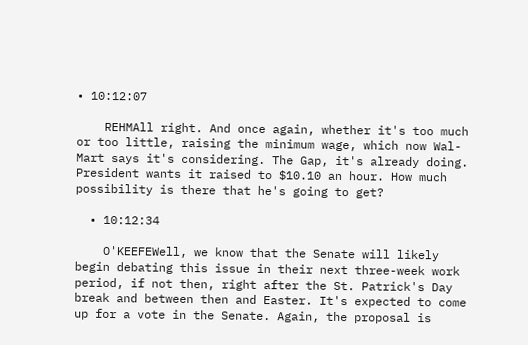• 10:12:07

    REHMAll right. And once again, whether it's too much or too little, raising the minimum wage, which now Wal-Mart says it's considering. The Gap, it's already doing. President wants it raised to $10.10 an hour. How much possibility is there that he's going to get?

  • 10:12:34

    O'KEEFEWell, we know that the Senate will likely begin debating this issue in their next three-week work period, if not then, right after the St. Patrick's Day break and between then and Easter. It's expected to come up for a vote in the Senate. Again, the proposal is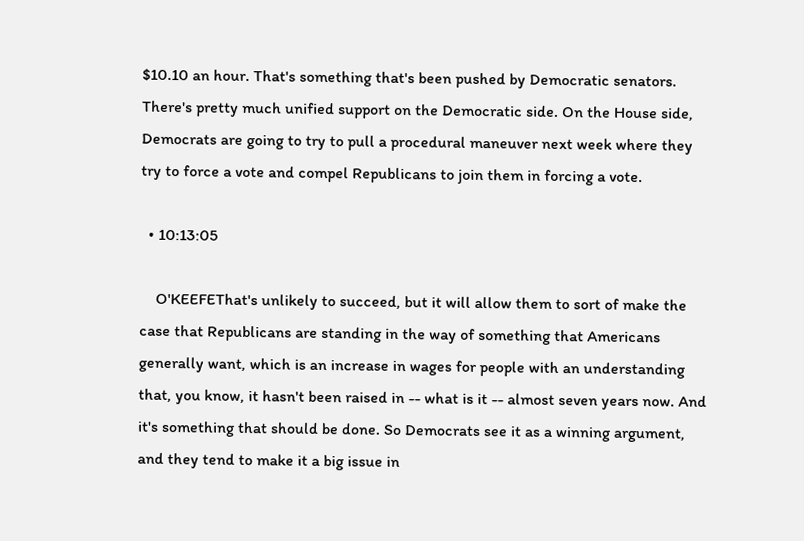$10.10 an hour. That's something that's been pushed by Democratic senators. There's pretty much unified support on the Democratic side. On the House side, Democrats are going to try to pull a procedural maneuver next week where they try to force a vote and compel Republicans to join them in forcing a vote.

  • 10:13:05

    O'KEEFEThat's unlikely to succeed, but it will allow them to sort of make the case that Republicans are standing in the way of something that Americans generally want, which is an increase in wages for people with an understanding that, you know, it hasn't been raised in -- what is it -- almost seven years now. And it's something that should be done. So Democrats see it as a winning argument, and they tend to make it a big issue in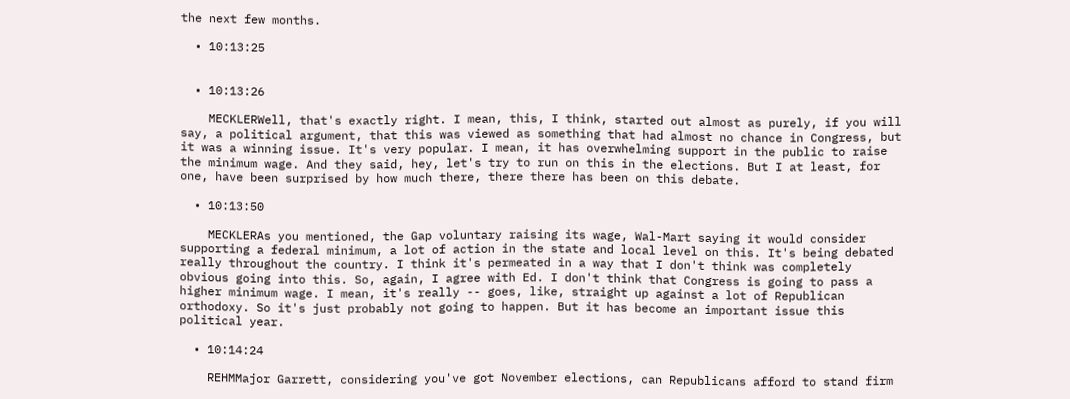the next few months.

  • 10:13:25


  • 10:13:26

    MECKLERWell, that's exactly right. I mean, this, I think, started out almost as purely, if you will say, a political argument, that this was viewed as something that had almost no chance in Congress, but it was a winning issue. It's very popular. I mean, it has overwhelming support in the public to raise the minimum wage. And they said, hey, let's try to run on this in the elections. But I at least, for one, have been surprised by how much there, there there has been on this debate.

  • 10:13:50

    MECKLERAs you mentioned, the Gap voluntary raising its wage, Wal-Mart saying it would consider supporting a federal minimum, a lot of action in the state and local level on this. It's being debated really throughout the country. I think it's permeated in a way that I don't think was completely obvious going into this. So, again, I agree with Ed. I don't think that Congress is going to pass a higher minimum wage. I mean, it's really -- goes, like, straight up against a lot of Republican orthodoxy. So it's just probably not going to happen. But it has become an important issue this political year.

  • 10:14:24

    REHMMajor Garrett, considering you've got November elections, can Republicans afford to stand firm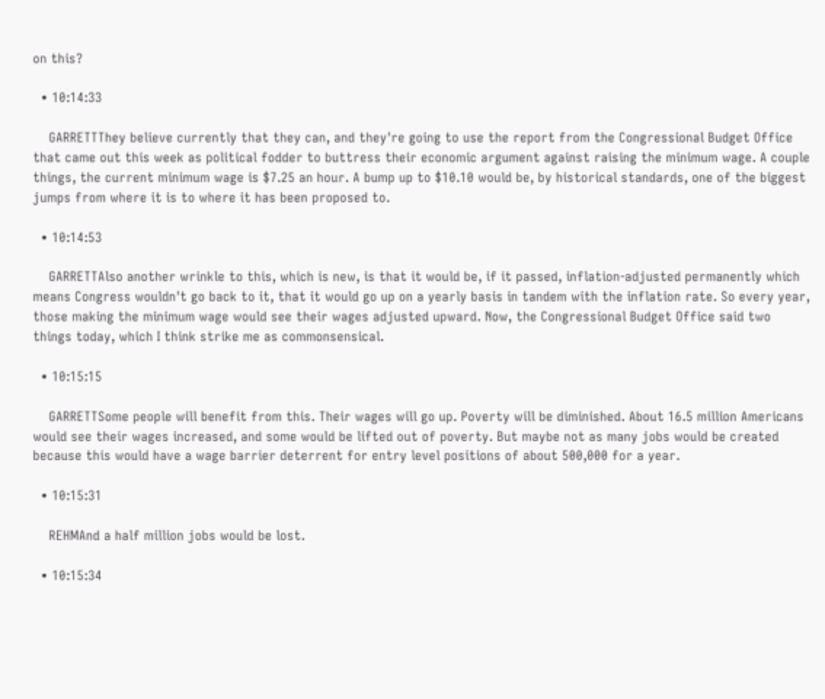on this?

  • 10:14:33

    GARRETTThey believe currently that they can, and they're going to use the report from the Congressional Budget Office that came out this week as political fodder to buttress their economic argument against raising the minimum wage. A couple things, the current minimum wage is $7.25 an hour. A bump up to $10.10 would be, by historical standards, one of the biggest jumps from where it is to where it has been proposed to.

  • 10:14:53

    GARRETTAlso another wrinkle to this, which is new, is that it would be, if it passed, inflation-adjusted permanently which means Congress wouldn't go back to it, that it would go up on a yearly basis in tandem with the inflation rate. So every year, those making the minimum wage would see their wages adjusted upward. Now, the Congressional Budget Office said two things today, which I think strike me as commonsensical.

  • 10:15:15

    GARRETTSome people will benefit from this. Their wages will go up. Poverty will be diminished. About 16.5 million Americans would see their wages increased, and some would be lifted out of poverty. But maybe not as many jobs would be created because this would have a wage barrier deterrent for entry level positions of about 500,000 for a year.

  • 10:15:31

    REHMAnd a half million jobs would be lost.

  • 10:15:34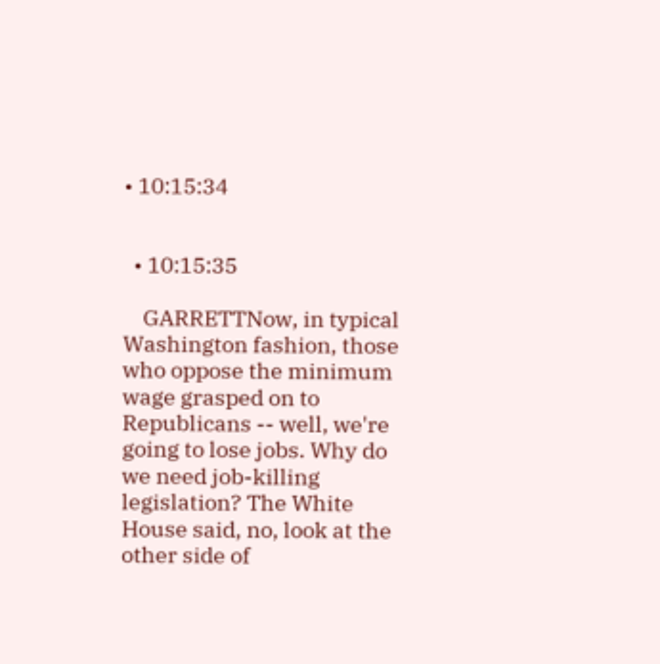• 10:15:34


  • 10:15:35

    GARRETTNow, in typical Washington fashion, those who oppose the minimum wage grasped on to Republicans -- well, we're going to lose jobs. Why do we need job-killing legislation? The White House said, no, look at the other side of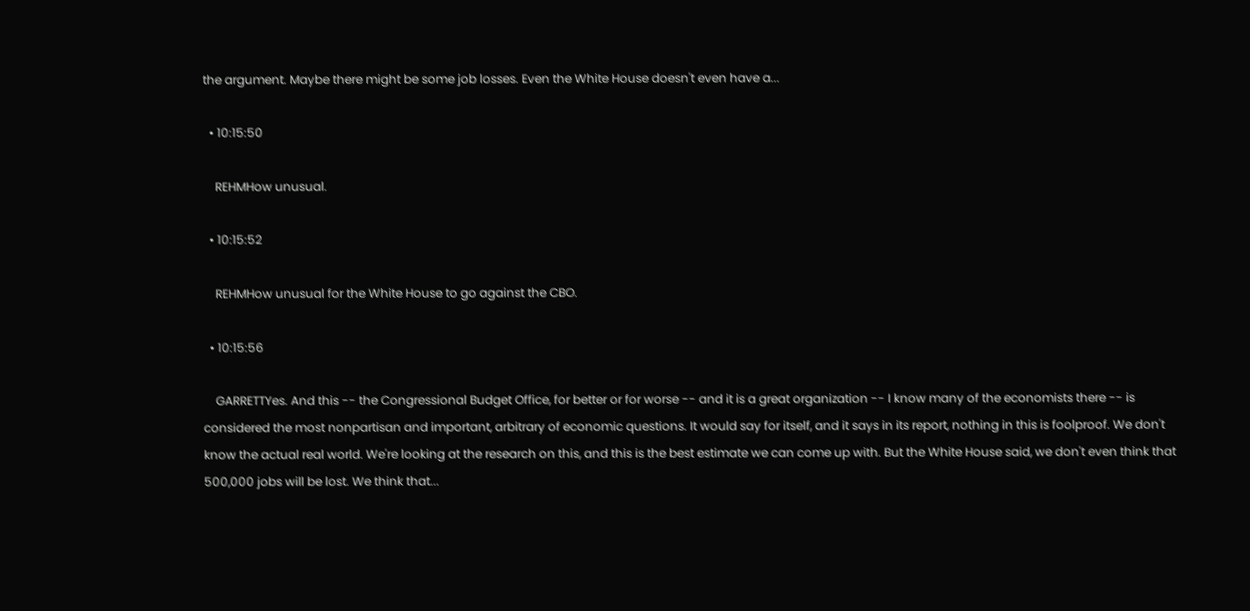the argument. Maybe there might be some job losses. Even the White House doesn't even have a...

  • 10:15:50

    REHMHow unusual.

  • 10:15:52

    REHMHow unusual for the White House to go against the CBO.

  • 10:15:56

    GARRETTYes. And this -- the Congressional Budget Office, for better or for worse -- and it is a great organization -- I know many of the economists there -- is considered the most nonpartisan and important, arbitrary of economic questions. It would say for itself, and it says in its report, nothing in this is foolproof. We don't know the actual real world. We're looking at the research on this, and this is the best estimate we can come up with. But the White House said, we don't even think that 500,000 jobs will be lost. We think that...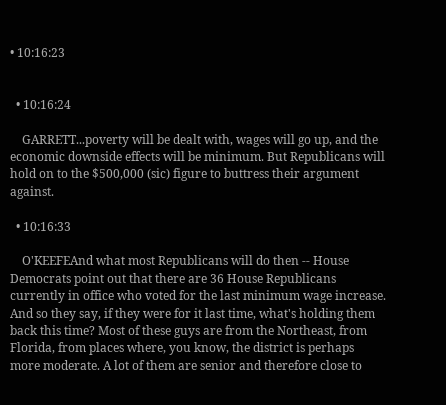• 10:16:23


  • 10:16:24

    GARRETT...poverty will be dealt with, wages will go up, and the economic downside effects will be minimum. But Republicans will hold on to the $500,000 (sic) figure to buttress their argument against.

  • 10:16:33

    O'KEEFEAnd what most Republicans will do then -- House Democrats point out that there are 36 House Republicans currently in office who voted for the last minimum wage increase. And so they say, if they were for it last time, what's holding them back this time? Most of these guys are from the Northeast, from Florida, from places where, you know, the district is perhaps more moderate. A lot of them are senior and therefore close to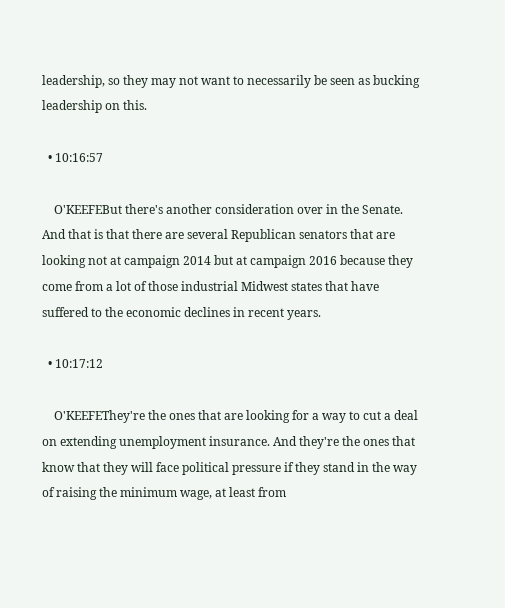leadership, so they may not want to necessarily be seen as bucking leadership on this.

  • 10:16:57

    O'KEEFEBut there's another consideration over in the Senate. And that is that there are several Republican senators that are looking not at campaign 2014 but at campaign 2016 because they come from a lot of those industrial Midwest states that have suffered to the economic declines in recent years.

  • 10:17:12

    O'KEEFEThey're the ones that are looking for a way to cut a deal on extending unemployment insurance. And they're the ones that know that they will face political pressure if they stand in the way of raising the minimum wage, at least from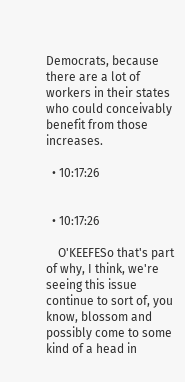Democrats, because there are a lot of workers in their states who could conceivably benefit from those increases.

  • 10:17:26


  • 10:17:26

    O'KEEFESo that's part of why, I think, we're seeing this issue continue to sort of, you know, blossom and possibly come to some kind of a head in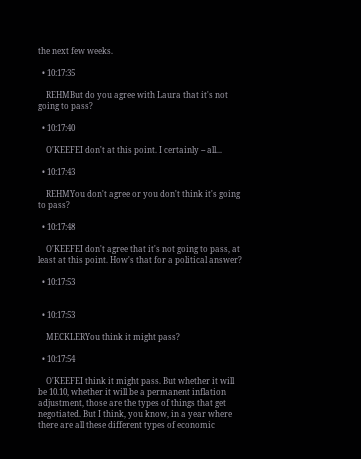the next few weeks.

  • 10:17:35

    REHMBut do you agree with Laura that it's not going to pass?

  • 10:17:40

    O'KEEFEI don't at this point. I certainly -- all...

  • 10:17:43

    REHMYou don't agree or you don't think it's going to pass?

  • 10:17:48

    O'KEEFEI don't agree that it's not going to pass, at least at this point. How's that for a political answer?

  • 10:17:53


  • 10:17:53

    MECKLERYou think it might pass?

  • 10:17:54

    O'KEEFEI think it might pass. But whether it will be 10.10, whether it will be a permanent inflation adjustment, those are the types of things that get negotiated. But I think, you know, in a year where there are all these different types of economic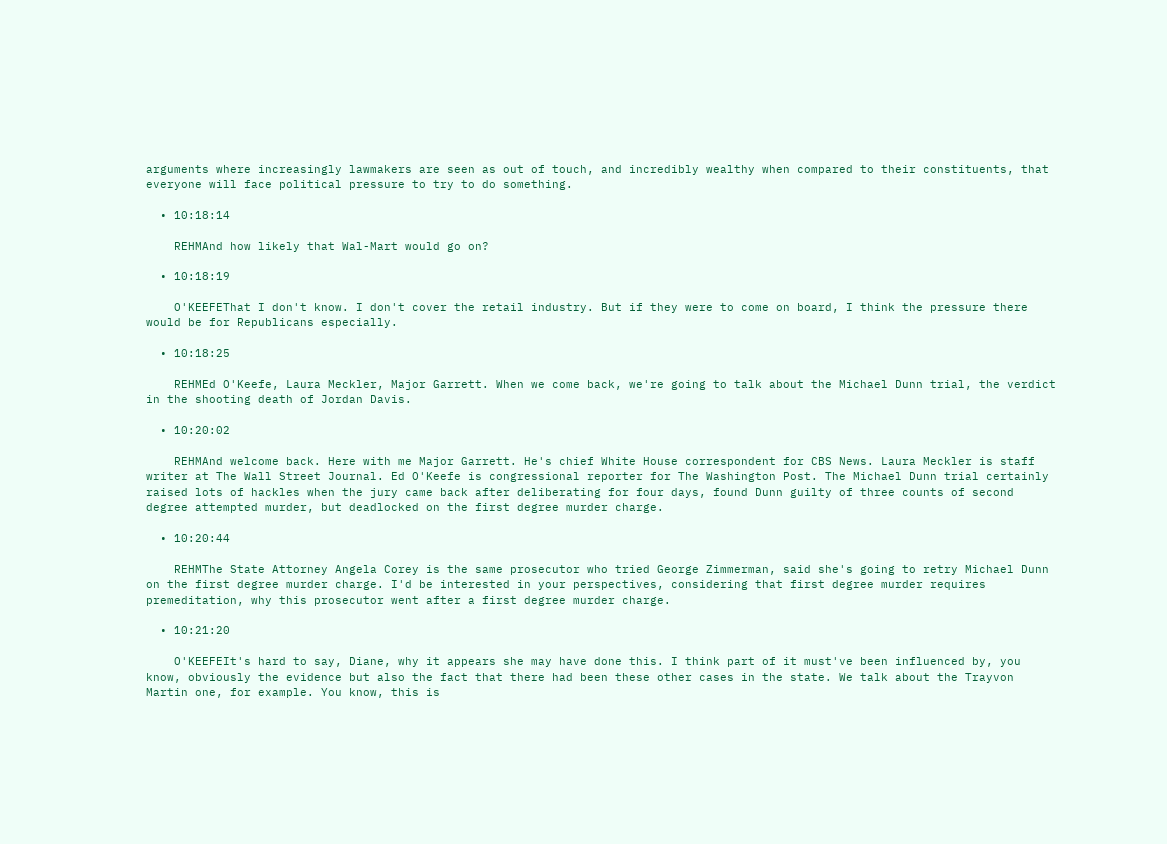arguments where increasingly lawmakers are seen as out of touch, and incredibly wealthy when compared to their constituents, that everyone will face political pressure to try to do something.

  • 10:18:14

    REHMAnd how likely that Wal-Mart would go on?

  • 10:18:19

    O'KEEFEThat I don't know. I don't cover the retail industry. But if they were to come on board, I think the pressure there would be for Republicans especially.

  • 10:18:25

    REHMEd O'Keefe, Laura Meckler, Major Garrett. When we come back, we're going to talk about the Michael Dunn trial, the verdict in the shooting death of Jordan Davis.

  • 10:20:02

    REHMAnd welcome back. Here with me Major Garrett. He's chief White House correspondent for CBS News. Laura Meckler is staff writer at The Wall Street Journal. Ed O'Keefe is congressional reporter for The Washington Post. The Michael Dunn trial certainly raised lots of hackles when the jury came back after deliberating for four days, found Dunn guilty of three counts of second degree attempted murder, but deadlocked on the first degree murder charge.

  • 10:20:44

    REHMThe State Attorney Angela Corey is the same prosecutor who tried George Zimmerman, said she's going to retry Michael Dunn on the first degree murder charge. I'd be interested in your perspectives, considering that first degree murder requires premeditation, why this prosecutor went after a first degree murder charge.

  • 10:21:20

    O'KEEFEIt's hard to say, Diane, why it appears she may have done this. I think part of it must've been influenced by, you know, obviously the evidence but also the fact that there had been these other cases in the state. We talk about the Trayvon Martin one, for example. You know, this is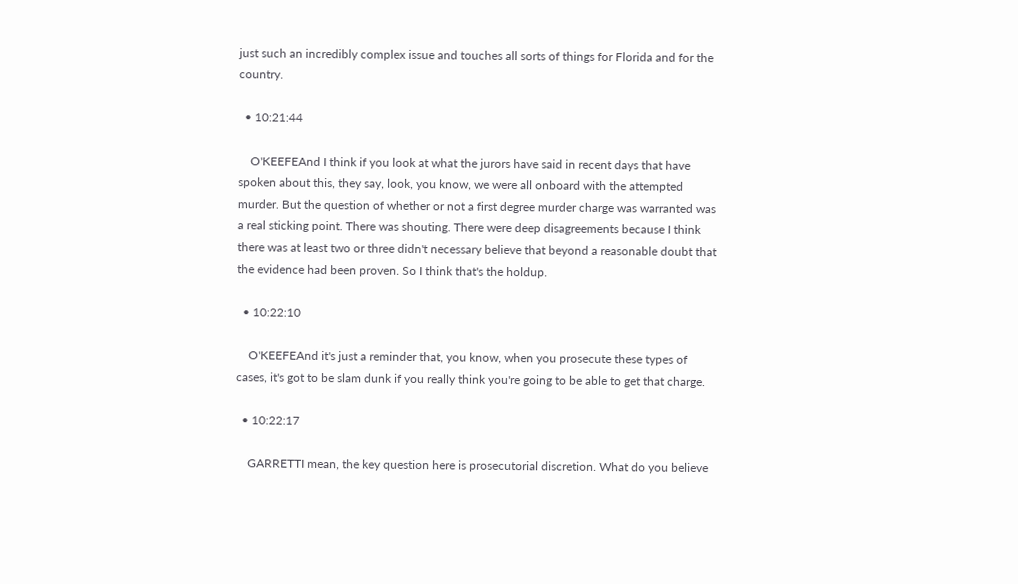just such an incredibly complex issue and touches all sorts of things for Florida and for the country.

  • 10:21:44

    O'KEEFEAnd I think if you look at what the jurors have said in recent days that have spoken about this, they say, look, you know, we were all onboard with the attempted murder. But the question of whether or not a first degree murder charge was warranted was a real sticking point. There was shouting. There were deep disagreements because I think there was at least two or three didn't necessary believe that beyond a reasonable doubt that the evidence had been proven. So I think that's the holdup.

  • 10:22:10

    O'KEEFEAnd it's just a reminder that, you know, when you prosecute these types of cases, it's got to be slam dunk if you really think you're going to be able to get that charge.

  • 10:22:17

    GARRETTI mean, the key question here is prosecutorial discretion. What do you believe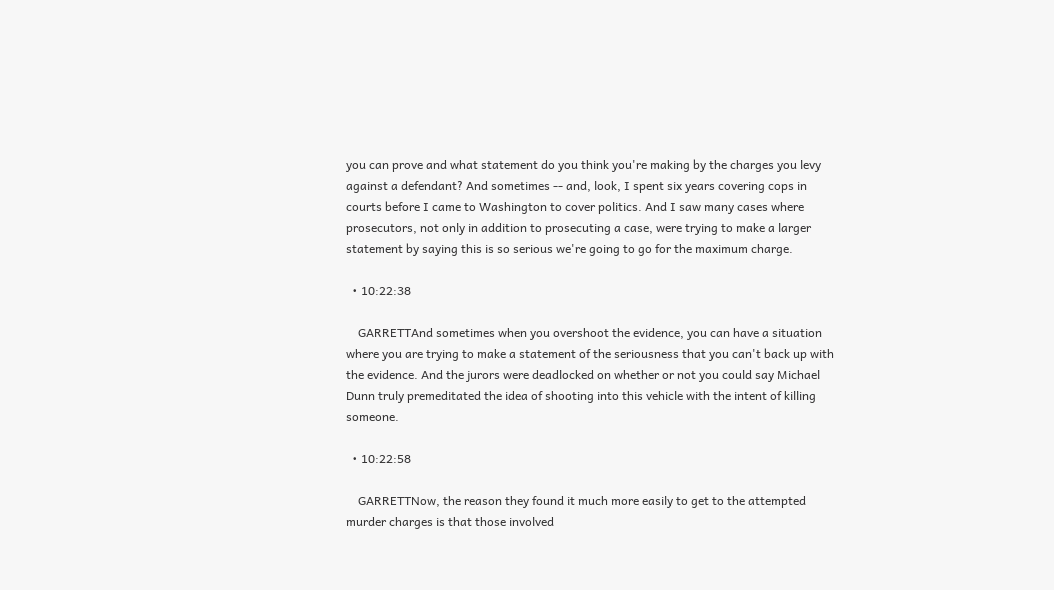you can prove and what statement do you think you're making by the charges you levy against a defendant? And sometimes -- and, look, I spent six years covering cops in courts before I came to Washington to cover politics. And I saw many cases where prosecutors, not only in addition to prosecuting a case, were trying to make a larger statement by saying this is so serious we're going to go for the maximum charge.

  • 10:22:38

    GARRETTAnd sometimes when you overshoot the evidence, you can have a situation where you are trying to make a statement of the seriousness that you can't back up with the evidence. And the jurors were deadlocked on whether or not you could say Michael Dunn truly premeditated the idea of shooting into this vehicle with the intent of killing someone.

  • 10:22:58

    GARRETTNow, the reason they found it much more easily to get to the attempted murder charges is that those involved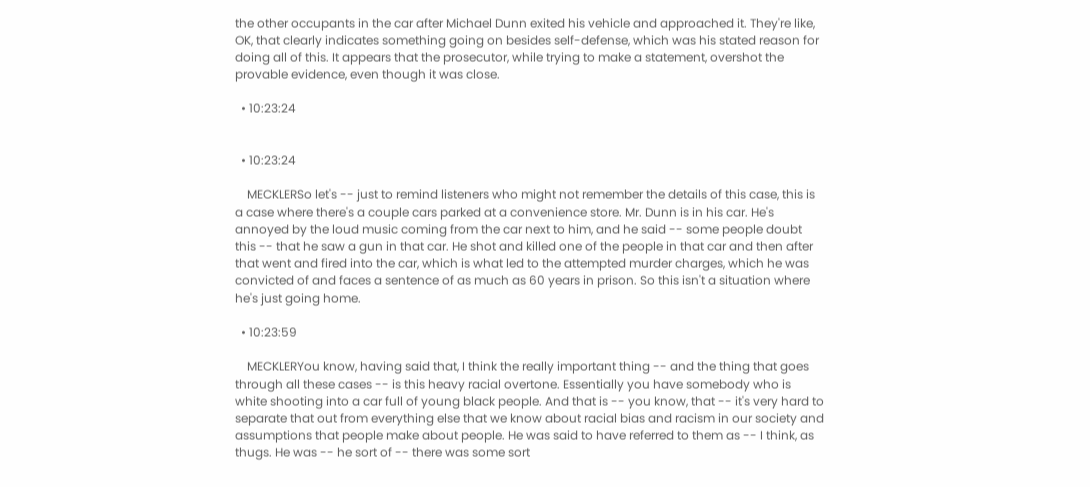the other occupants in the car after Michael Dunn exited his vehicle and approached it. They're like, OK, that clearly indicates something going on besides self-defense, which was his stated reason for doing all of this. It appears that the prosecutor, while trying to make a statement, overshot the provable evidence, even though it was close.

  • 10:23:24


  • 10:23:24

    MECKLERSo let's -- just to remind listeners who might not remember the details of this case, this is a case where there's a couple cars parked at a convenience store. Mr. Dunn is in his car. He's annoyed by the loud music coming from the car next to him, and he said -- some people doubt this -- that he saw a gun in that car. He shot and killed one of the people in that car and then after that went and fired into the car, which is what led to the attempted murder charges, which he was convicted of and faces a sentence of as much as 60 years in prison. So this isn't a situation where he's just going home.

  • 10:23:59

    MECKLERYou know, having said that, I think the really important thing -- and the thing that goes through all these cases -- is this heavy racial overtone. Essentially you have somebody who is white shooting into a car full of young black people. And that is -- you know, that -- it's very hard to separate that out from everything else that we know about racial bias and racism in our society and assumptions that people make about people. He was said to have referred to them as -- I think, as thugs. He was -- he sort of -- there was some sort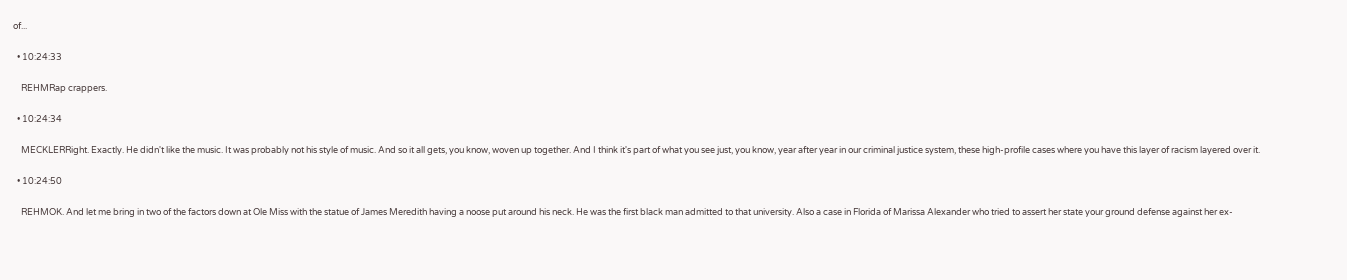of...

  • 10:24:33

    REHMRap crappers.

  • 10:24:34

    MECKLERRight. Exactly. He didn't like the music. It was probably not his style of music. And so it all gets, you know, woven up together. And I think it's part of what you see just, you know, year after year in our criminal justice system, these high-profile cases where you have this layer of racism layered over it.

  • 10:24:50

    REHMOK. And let me bring in two of the factors down at Ole Miss with the statue of James Meredith having a noose put around his neck. He was the first black man admitted to that university. Also a case in Florida of Marissa Alexander who tried to assert her state your ground defense against her ex-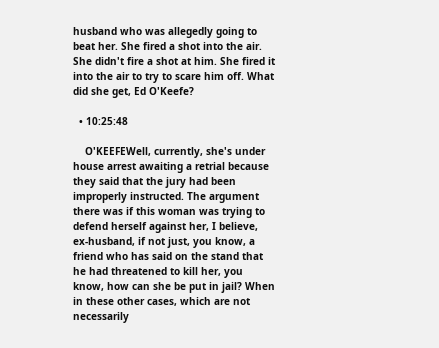husband who was allegedly going to beat her. She fired a shot into the air. She didn't fire a shot at him. She fired it into the air to try to scare him off. What did she get, Ed O'Keefe?

  • 10:25:48

    O'KEEFEWell, currently, she's under house arrest awaiting a retrial because they said that the jury had been improperly instructed. The argument there was if this woman was trying to defend herself against her, I believe, ex-husband, if not just, you know, a friend who has said on the stand that he had threatened to kill her, you know, how can she be put in jail? When in these other cases, which are not necessarily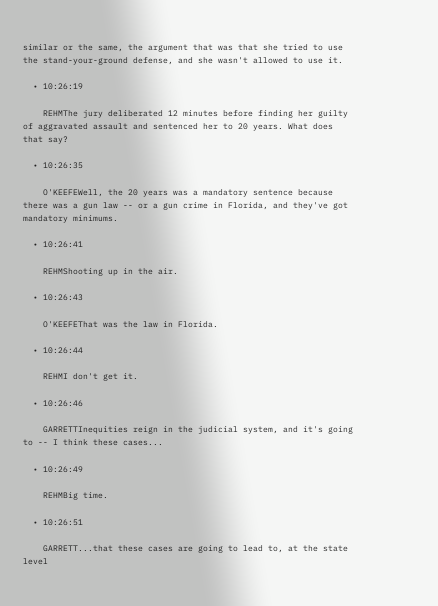similar or the same, the argument that was that she tried to use the stand-your-ground defense, and she wasn't allowed to use it.

  • 10:26:19

    REHMThe jury deliberated 12 minutes before finding her guilty of aggravated assault and sentenced her to 20 years. What does that say?

  • 10:26:35

    O'KEEFEWell, the 20 years was a mandatory sentence because there was a gun law -- or a gun crime in Florida, and they've got mandatory minimums.

  • 10:26:41

    REHMShooting up in the air.

  • 10:26:43

    O'KEEFEThat was the law in Florida.

  • 10:26:44

    REHMI don't get it.

  • 10:26:46

    GARRETTInequities reign in the judicial system, and it's going to -- I think these cases...

  • 10:26:49

    REHMBig time.

  • 10:26:51

    GARRETT...that these cases are going to lead to, at the state level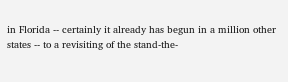in Florida -- certainly it already has begun in a million other states -- to a revisiting of the stand-the-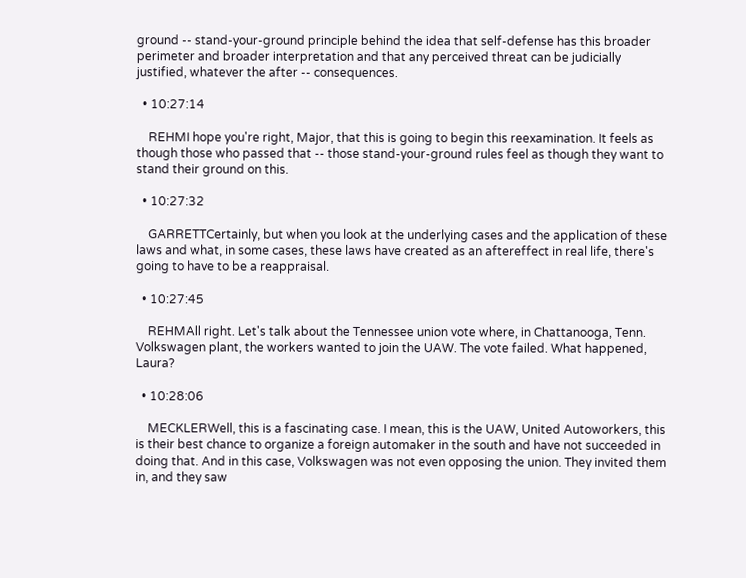ground -- stand-your-ground principle behind the idea that self-defense has this broader perimeter and broader interpretation and that any perceived threat can be judicially justified, whatever the after -- consequences.

  • 10:27:14

    REHMI hope you're right, Major, that this is going to begin this reexamination. It feels as though those who passed that -- those stand-your-ground rules feel as though they want to stand their ground on this.

  • 10:27:32

    GARRETTCertainly, but when you look at the underlying cases and the application of these laws and what, in some cases, these laws have created as an aftereffect in real life, there's going to have to be a reappraisal.

  • 10:27:45

    REHMAll right. Let's talk about the Tennessee union vote where, in Chattanooga, Tenn. Volkswagen plant, the workers wanted to join the UAW. The vote failed. What happened, Laura?

  • 10:28:06

    MECKLERWell, this is a fascinating case. I mean, this is the UAW, United Autoworkers, this is their best chance to organize a foreign automaker in the south and have not succeeded in doing that. And in this case, Volkswagen was not even opposing the union. They invited them in, and they saw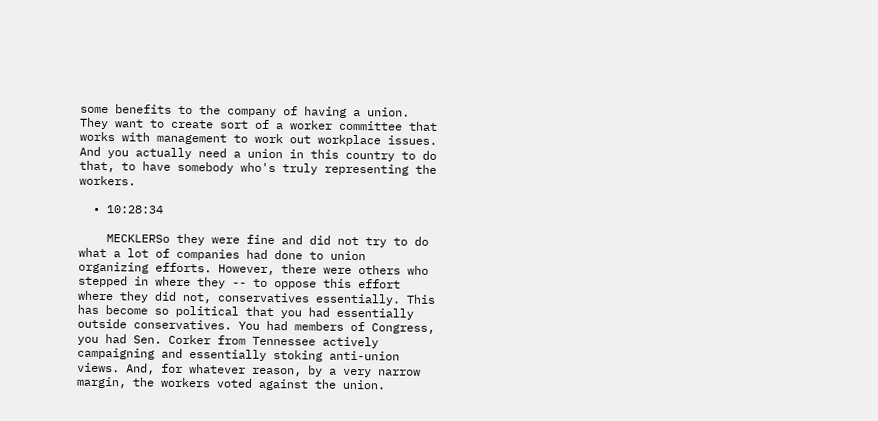some benefits to the company of having a union. They want to create sort of a worker committee that works with management to work out workplace issues. And you actually need a union in this country to do that, to have somebody who's truly representing the workers.

  • 10:28:34

    MECKLERSo they were fine and did not try to do what a lot of companies had done to union organizing efforts. However, there were others who stepped in where they -- to oppose this effort where they did not, conservatives essentially. This has become so political that you had essentially outside conservatives. You had members of Congress, you had Sen. Corker from Tennessee actively campaigning and essentially stoking anti-union views. And, for whatever reason, by a very narrow margin, the workers voted against the union.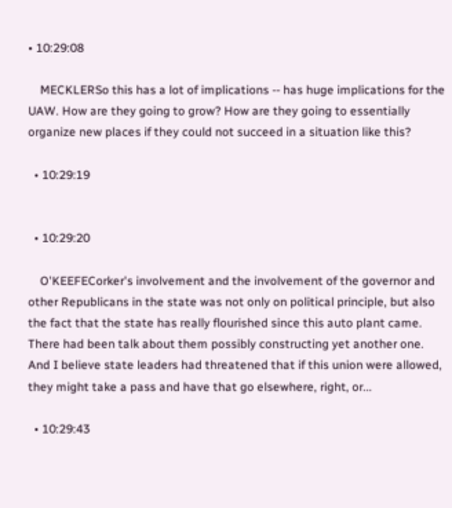• 10:29:08

    MECKLERSo this has a lot of implications -- has huge implications for the UAW. How are they going to grow? How are they going to essentially organize new places if they could not succeed in a situation like this?

  • 10:29:19


  • 10:29:20

    O'KEEFECorker's involvement and the involvement of the governor and other Republicans in the state was not only on political principle, but also the fact that the state has really flourished since this auto plant came. There had been talk about them possibly constructing yet another one. And I believe state leaders had threatened that if this union were allowed, they might take a pass and have that go elsewhere, right, or...

  • 10:29:43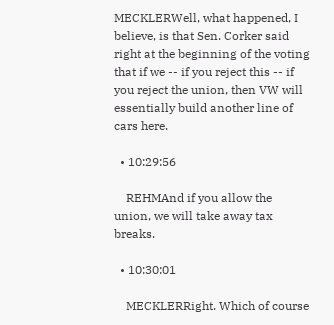MECKLERWell, what happened, I believe, is that Sen. Corker said right at the beginning of the voting that if we -- if you reject this -- if you reject the union, then VW will essentially build another line of cars here.

  • 10:29:56

    REHMAnd if you allow the union, we will take away tax breaks.

  • 10:30:01

    MECKLERRight. Which of course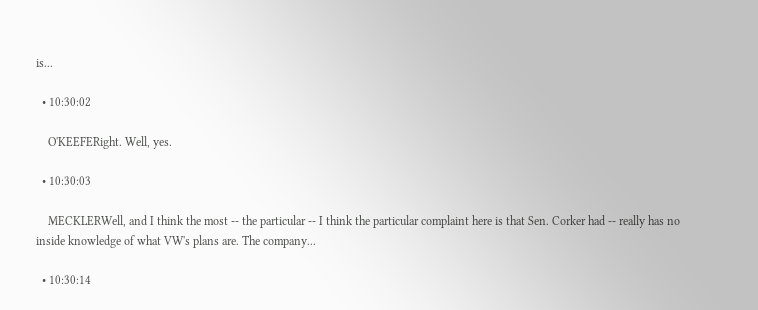is...

  • 10:30:02

    O'KEEFERight. Well, yes.

  • 10:30:03

    MECKLERWell, and I think the most -- the particular -- I think the particular complaint here is that Sen. Corker had -- really has no inside knowledge of what VW's plans are. The company...

  • 10:30:14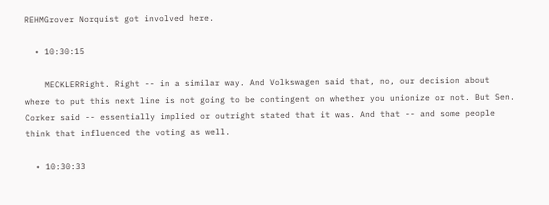REHMGrover Norquist got involved here.

  • 10:30:15

    MECKLERRight. Right -- in a similar way. And Volkswagen said that, no, our decision about where to put this next line is not going to be contingent on whether you unionize or not. But Sen. Corker said -- essentially implied or outright stated that it was. And that -- and some people think that influenced the voting as well.

  • 10:30:33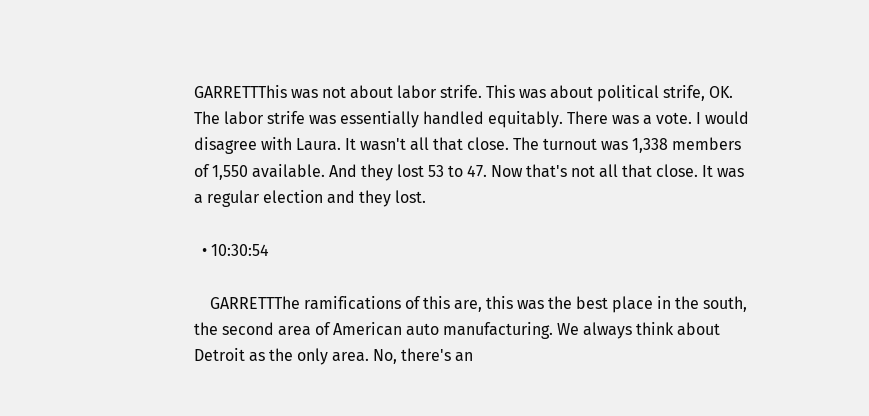GARRETTThis was not about labor strife. This was about political strife, OK. The labor strife was essentially handled equitably. There was a vote. I would disagree with Laura. It wasn't all that close. The turnout was 1,338 members of 1,550 available. And they lost 53 to 47. Now that's not all that close. It was a regular election and they lost.

  • 10:30:54

    GARRETTThe ramifications of this are, this was the best place in the south, the second area of American auto manufacturing. We always think about Detroit as the only area. No, there's an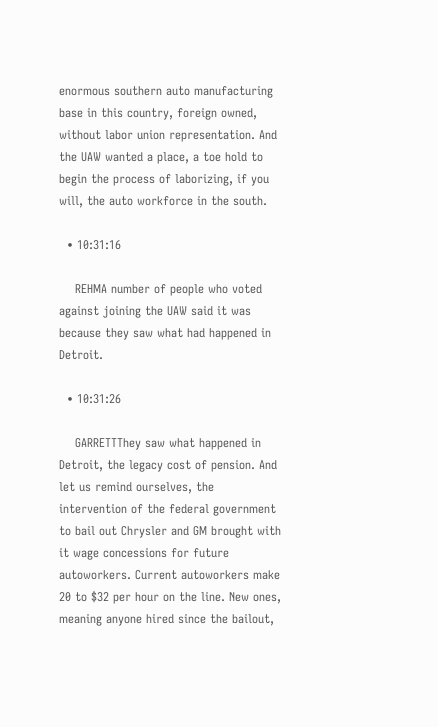enormous southern auto manufacturing base in this country, foreign owned, without labor union representation. And the UAW wanted a place, a toe hold to begin the process of laborizing, if you will, the auto workforce in the south.

  • 10:31:16

    REHMA number of people who voted against joining the UAW said it was because they saw what had happened in Detroit.

  • 10:31:26

    GARRETTThey saw what happened in Detroit, the legacy cost of pension. And let us remind ourselves, the intervention of the federal government to bail out Chrysler and GM brought with it wage concessions for future autoworkers. Current autoworkers make 20 to $32 per hour on the line. New ones, meaning anyone hired since the bailout,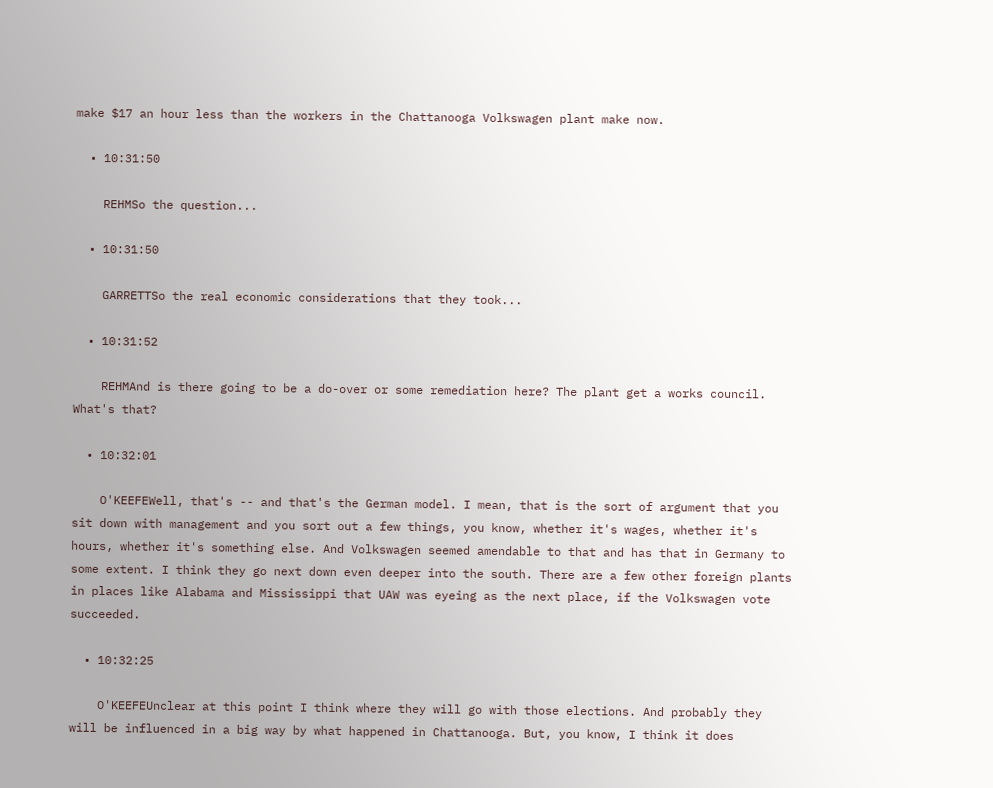make $17 an hour less than the workers in the Chattanooga Volkswagen plant make now.

  • 10:31:50

    REHMSo the question...

  • 10:31:50

    GARRETTSo the real economic considerations that they took...

  • 10:31:52

    REHMAnd is there going to be a do-over or some remediation here? The plant get a works council. What's that?

  • 10:32:01

    O'KEEFEWell, that's -- and that's the German model. I mean, that is the sort of argument that you sit down with management and you sort out a few things, you know, whether it's wages, whether it's hours, whether it's something else. And Volkswagen seemed amendable to that and has that in Germany to some extent. I think they go next down even deeper into the south. There are a few other foreign plants in places like Alabama and Mississippi that UAW was eyeing as the next place, if the Volkswagen vote succeeded.

  • 10:32:25

    O'KEEFEUnclear at this point I think where they will go with those elections. And probably they will be influenced in a big way by what happened in Chattanooga. But, you know, I think it does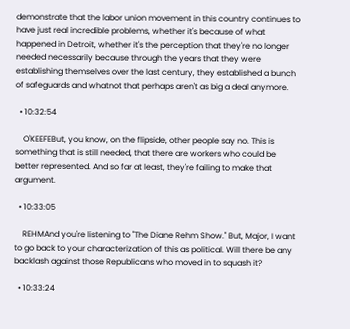demonstrate that the labor union movement in this country continues to have just real incredible problems, whether it's because of what happened in Detroit, whether it's the perception that they're no longer needed necessarily because through the years that they were establishing themselves over the last century, they established a bunch of safeguards and whatnot that perhaps aren't as big a deal anymore.

  • 10:32:54

    O'KEEFEBut, you know, on the flipside, other people say no. This is something that is still needed, that there are workers who could be better represented. And so far at least, they're failing to make that argument.

  • 10:33:05

    REHMAnd you're listening to "The Diane Rehm Show." But, Major, I want to go back to your characterization of this as political. Will there be any backlash against those Republicans who moved in to squash it?

  • 10:33:24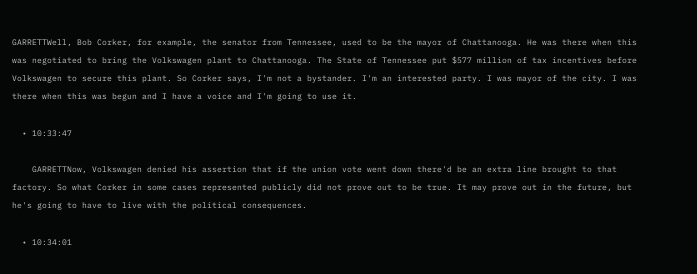GARRETTWell, Bob Corker, for example, the senator from Tennessee, used to be the mayor of Chattanooga. He was there when this was negotiated to bring the Volkswagen plant to Chattanooga. The State of Tennessee put $577 million of tax incentives before Volkswagen to secure this plant. So Corker says, I'm not a bystander. I'm an interested party. I was mayor of the city. I was there when this was begun and I have a voice and I'm going to use it.

  • 10:33:47

    GARRETTNow, Volkswagen denied his assertion that if the union vote went down there'd be an extra line brought to that factory. So what Corker in some cases represented publicly did not prove out to be true. It may prove out in the future, but he's going to have to live with the political consequences.

  • 10:34:01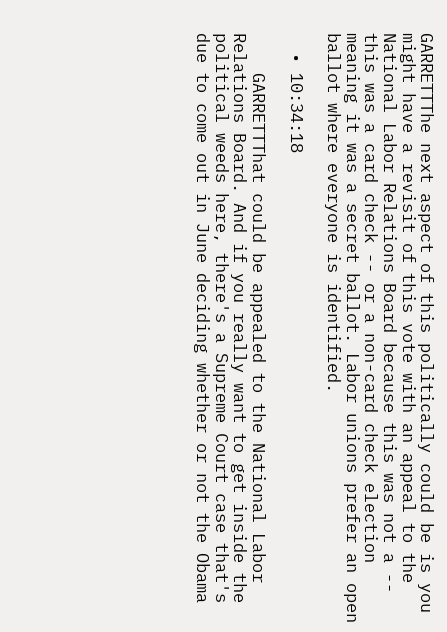GARRETTThe next aspect of this politically could be is you might have a revisit of this vote with an appeal to the National Labor Relations Board because this was not a -- this was a card check -- or a non-card check election meaning it was a secret ballot. Labor unions prefer an open ballot where everyone is identified.

  • 10:34:18

    GARRETTThat could be appealed to the National Labor Relations Board. And if you really want to get inside the political weeds here, there's a Supreme Court case that's due to come out in June deciding whether or not the Obama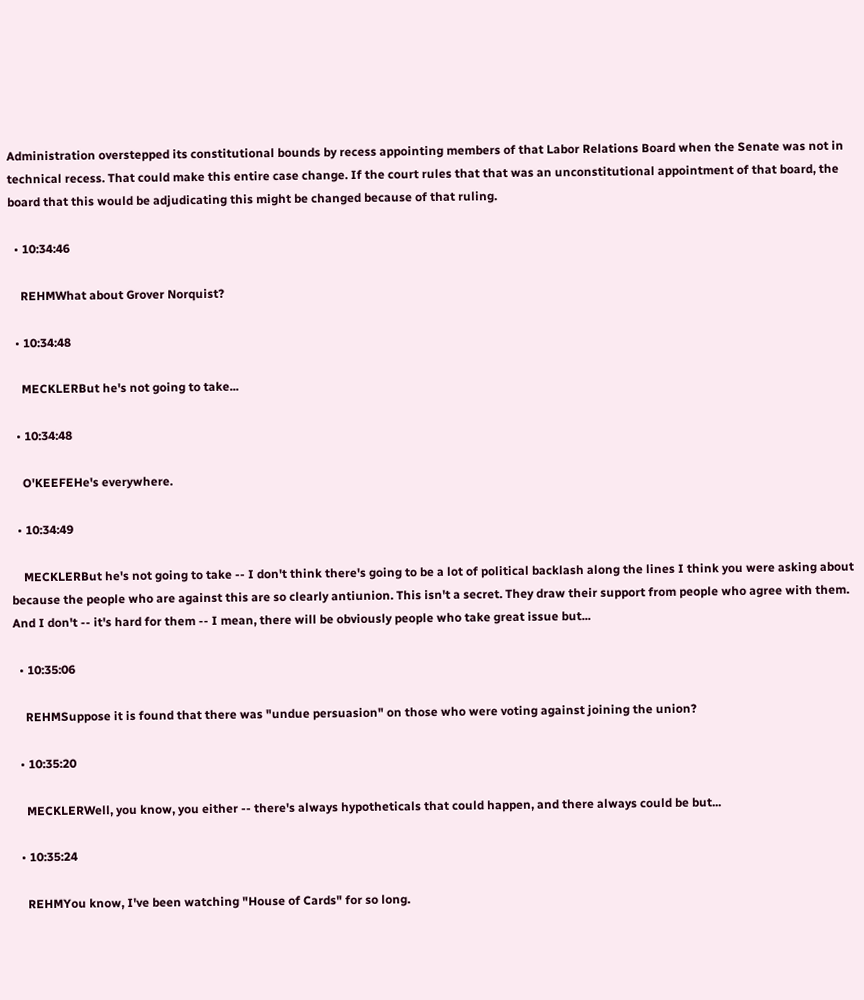Administration overstepped its constitutional bounds by recess appointing members of that Labor Relations Board when the Senate was not in technical recess. That could make this entire case change. If the court rules that that was an unconstitutional appointment of that board, the board that this would be adjudicating this might be changed because of that ruling.

  • 10:34:46

    REHMWhat about Grover Norquist?

  • 10:34:48

    MECKLERBut he's not going to take...

  • 10:34:48

    O'KEEFEHe's everywhere.

  • 10:34:49

    MECKLERBut he's not going to take -- I don't think there's going to be a lot of political backlash along the lines I think you were asking about because the people who are against this are so clearly antiunion. This isn't a secret. They draw their support from people who agree with them. And I don't -- it's hard for them -- I mean, there will be obviously people who take great issue but...

  • 10:35:06

    REHMSuppose it is found that there was "undue persuasion" on those who were voting against joining the union?

  • 10:35:20

    MECKLERWell, you know, you either -- there's always hypotheticals that could happen, and there always could be but...

  • 10:35:24

    REHMYou know, I've been watching "House of Cards" for so long.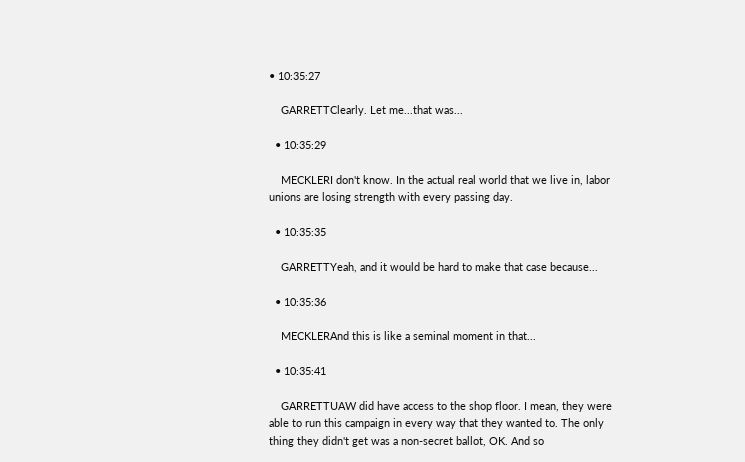• 10:35:27

    GARRETTClearly. Let me...that was...

  • 10:35:29

    MECKLERI don't know. In the actual real world that we live in, labor unions are losing strength with every passing day.

  • 10:35:35

    GARRETTYeah, and it would be hard to make that case because...

  • 10:35:36

    MECKLERAnd this is like a seminal moment in that...

  • 10:35:41

    GARRETTUAW did have access to the shop floor. I mean, they were able to run this campaign in every way that they wanted to. The only thing they didn't get was a non-secret ballot, OK. And so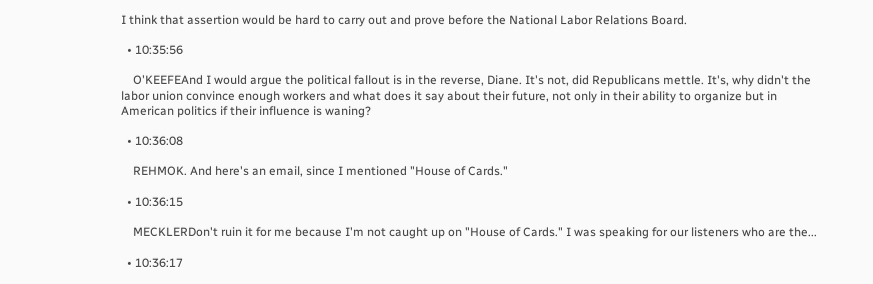I think that assertion would be hard to carry out and prove before the National Labor Relations Board.

  • 10:35:56

    O'KEEFEAnd I would argue the political fallout is in the reverse, Diane. It's not, did Republicans mettle. It's, why didn't the labor union convince enough workers and what does it say about their future, not only in their ability to organize but in American politics if their influence is waning?

  • 10:36:08

    REHMOK. And here's an email, since I mentioned "House of Cards."

  • 10:36:15

    MECKLERDon't ruin it for me because I'm not caught up on "House of Cards." I was speaking for our listeners who are the...

  • 10:36:17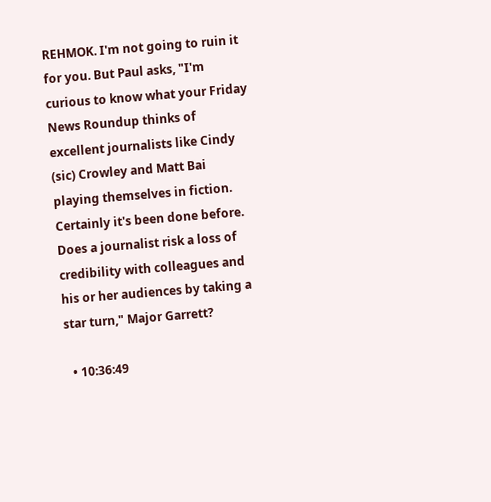REHMOK. I'm not going to ruin it for you. But Paul asks, "I'm curious to know what your Friday News Roundup thinks of excellent journalists like Cindy (sic) Crowley and Matt Bai playing themselves in fiction. Certainly it's been done before. Does a journalist risk a loss of credibility with colleagues and his or her audiences by taking a star turn," Major Garrett?

  • 10:36:49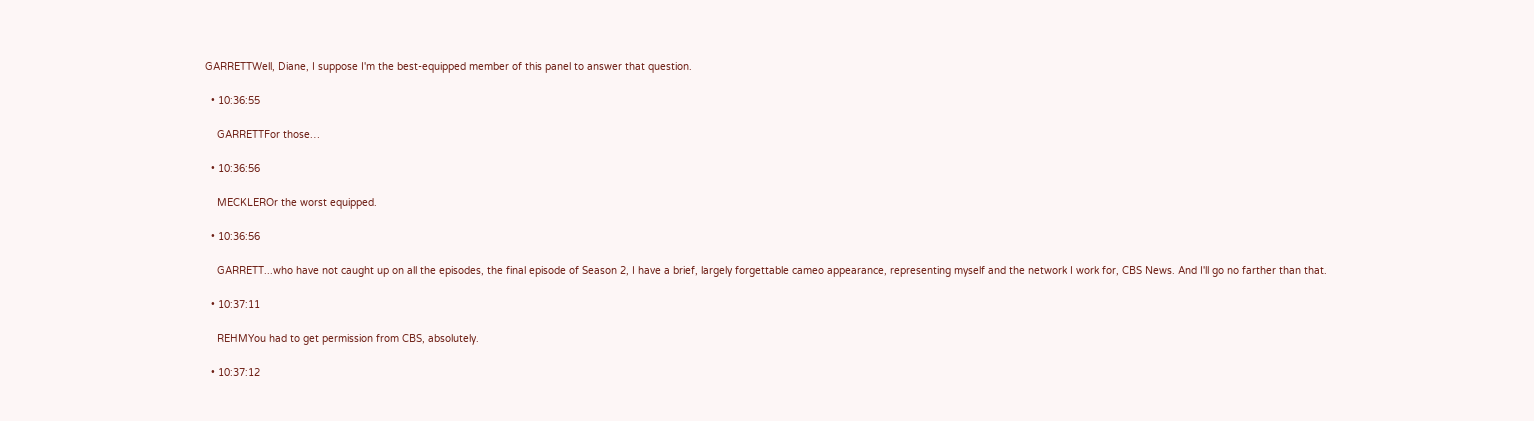GARRETTWell, Diane, I suppose I'm the best-equipped member of this panel to answer that question.

  • 10:36:55

    GARRETTFor those…

  • 10:36:56

    MECKLEROr the worst equipped.

  • 10:36:56

    GARRETT...who have not caught up on all the episodes, the final episode of Season 2, I have a brief, largely forgettable cameo appearance, representing myself and the network I work for, CBS News. And I'll go no farther than that.

  • 10:37:11

    REHMYou had to get permission from CBS, absolutely.

  • 10:37:12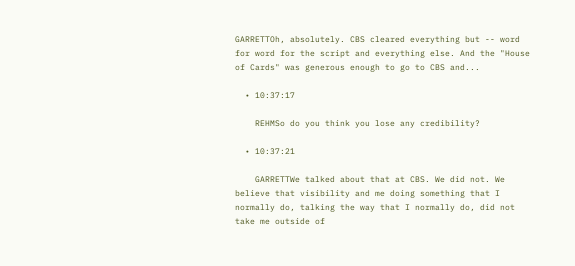GARRETTOh, absolutely. CBS cleared everything but -- word for word for the script and everything else. And the "House of Cards" was generous enough to go to CBS and...

  • 10:37:17

    REHMSo do you think you lose any credibility?

  • 10:37:21

    GARRETTWe talked about that at CBS. We did not. We believe that visibility and me doing something that I normally do, talking the way that I normally do, did not take me outside of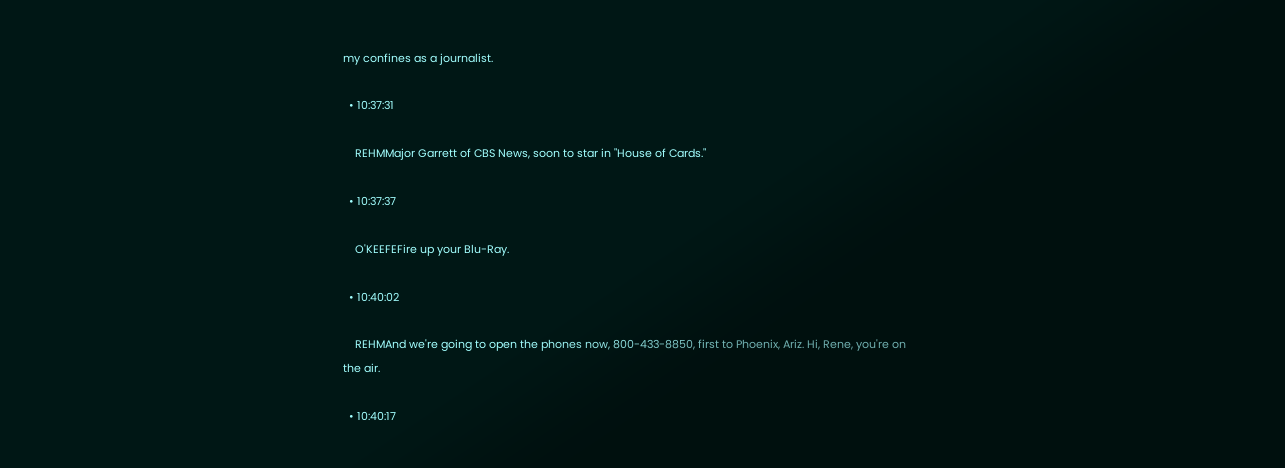my confines as a journalist.

  • 10:37:31

    REHMMajor Garrett of CBS News, soon to star in "House of Cards."

  • 10:37:37

    O'KEEFEFire up your Blu-Ray.

  • 10:40:02

    REHMAnd we're going to open the phones now, 800-433-8850, first to Phoenix, Ariz. Hi, Rene, you're on the air.

  • 10:40:17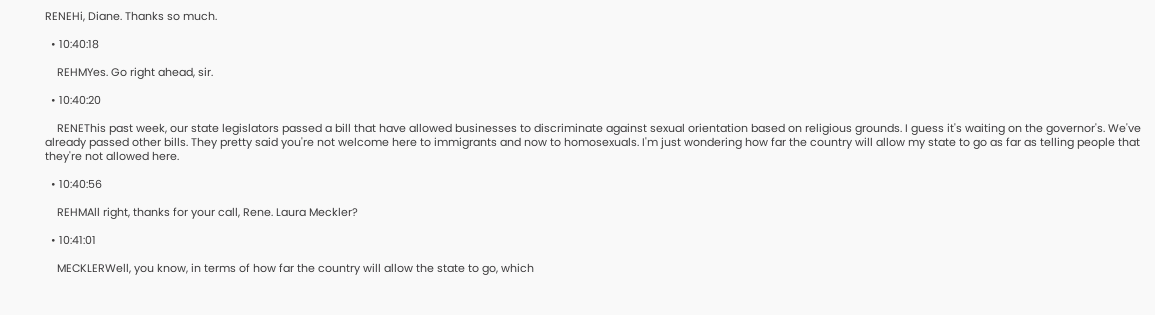RENEHi, Diane. Thanks so much.

  • 10:40:18

    REHMYes. Go right ahead, sir.

  • 10:40:20

    RENEThis past week, our state legislators passed a bill that have allowed businesses to discriminate against sexual orientation based on religious grounds. I guess it's waiting on the governor's. We've already passed other bills. They pretty said you're not welcome here to immigrants and now to homosexuals. I'm just wondering how far the country will allow my state to go as far as telling people that they're not allowed here.

  • 10:40:56

    REHMAll right, thanks for your call, Rene. Laura Meckler?

  • 10:41:01

    MECKLERWell, you know, in terms of how far the country will allow the state to go, which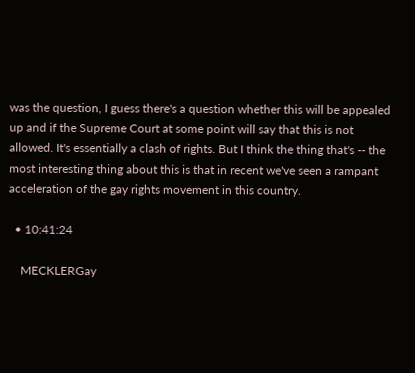was the question, I guess there's a question whether this will be appealed up and if the Supreme Court at some point will say that this is not allowed. It's essentially a clash of rights. But I think the thing that's -- the most interesting thing about this is that in recent we've seen a rampant acceleration of the gay rights movement in this country.

  • 10:41:24

    MECKLERGay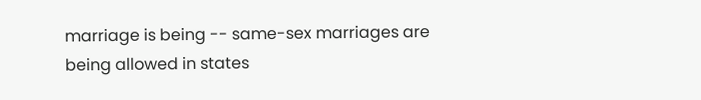marriage is being -- same-sex marriages are being allowed in states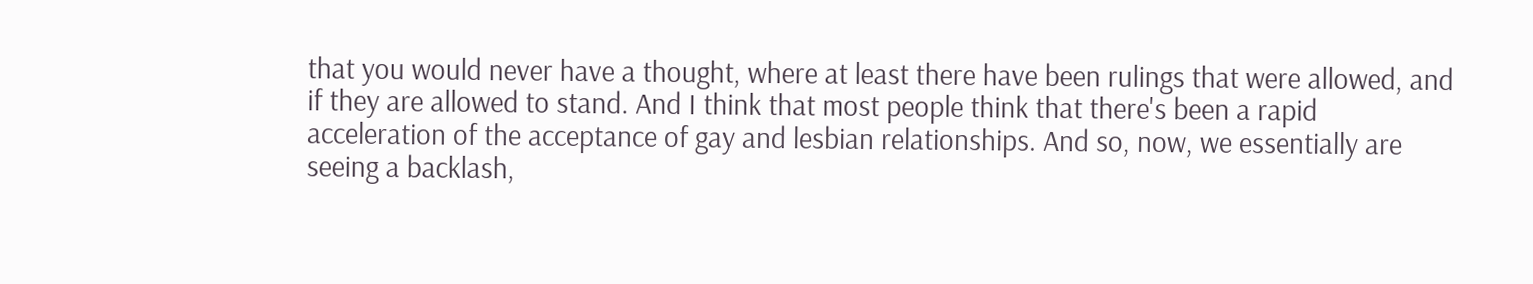that you would never have a thought, where at least there have been rulings that were allowed, and if they are allowed to stand. And I think that most people think that there's been a rapid acceleration of the acceptance of gay and lesbian relationships. And so, now, we essentially are seeing a backlash,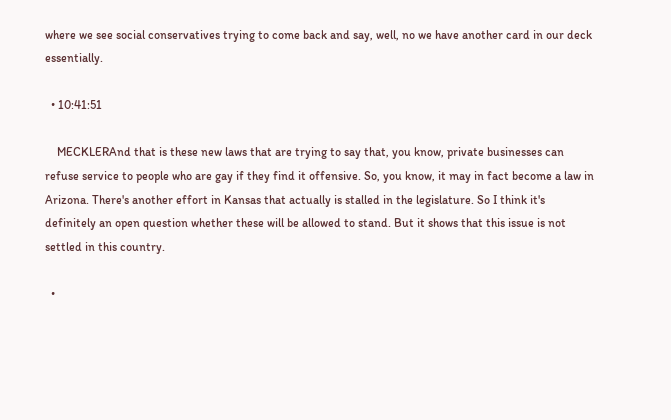where we see social conservatives trying to come back and say, well, no we have another card in our deck essentially.

  • 10:41:51

    MECKLERAnd that is these new laws that are trying to say that, you know, private businesses can refuse service to people who are gay if they find it offensive. So, you know, it may in fact become a law in Arizona. There's another effort in Kansas that actually is stalled in the legislature. So I think it's definitely an open question whether these will be allowed to stand. But it shows that this issue is not settled in this country.

  •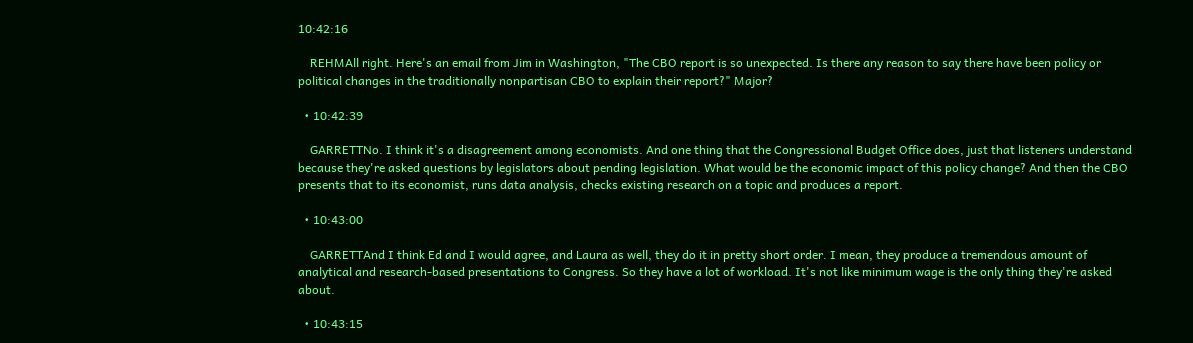10:42:16

    REHMAll right. Here's an email from Jim in Washington, "The CBO report is so unexpected. Is there any reason to say there have been policy or political changes in the traditionally nonpartisan CBO to explain their report?" Major?

  • 10:42:39

    GARRETTNo. I think it's a disagreement among economists. And one thing that the Congressional Budget Office does, just that listeners understand because they're asked questions by legislators about pending legislation. What would be the economic impact of this policy change? And then the CBO presents that to its economist, runs data analysis, checks existing research on a topic and produces a report.

  • 10:43:00

    GARRETTAnd I think Ed and I would agree, and Laura as well, they do it in pretty short order. I mean, they produce a tremendous amount of analytical and research-based presentations to Congress. So they have a lot of workload. It's not like minimum wage is the only thing they're asked about.

  • 10:43:15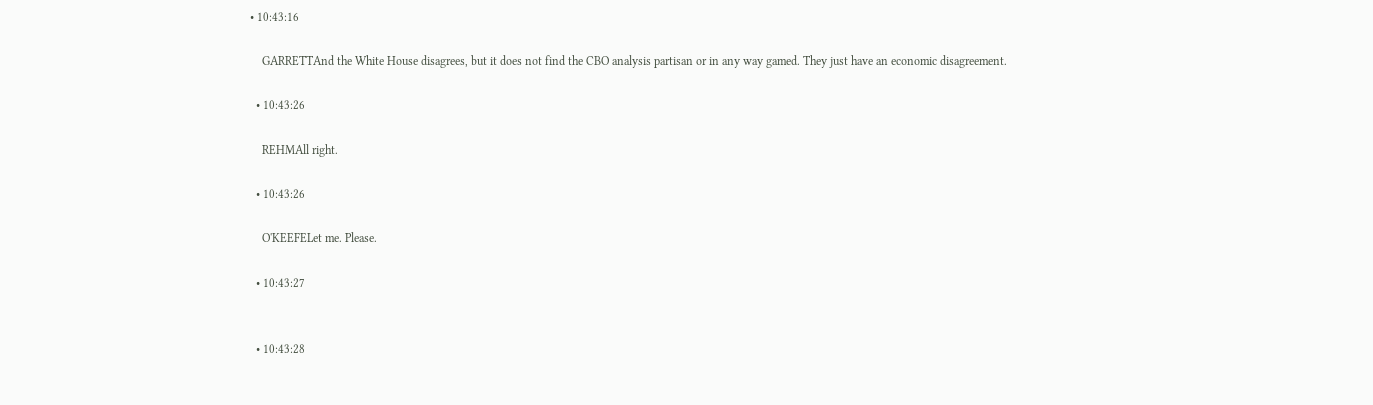• 10:43:16

    GARRETTAnd the White House disagrees, but it does not find the CBO analysis partisan or in any way gamed. They just have an economic disagreement.

  • 10:43:26

    REHMAll right.

  • 10:43:26

    O'KEEFELet me. Please.

  • 10:43:27


  • 10:43:28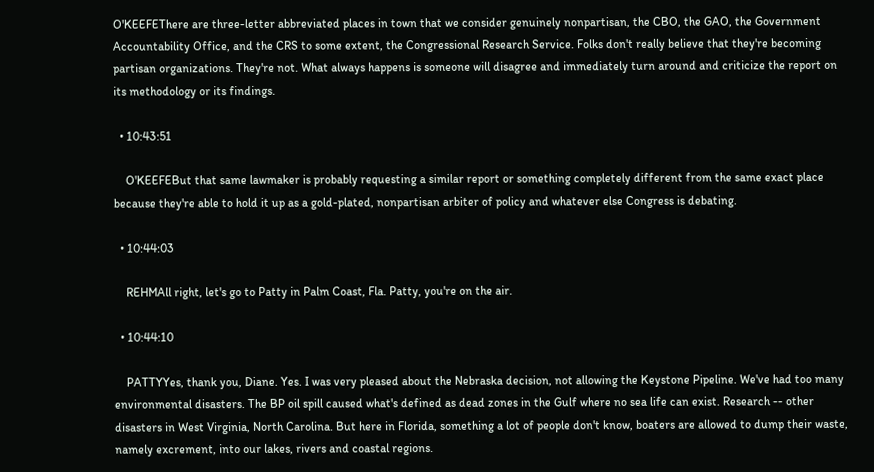O'KEEFEThere are three-letter abbreviated places in town that we consider genuinely nonpartisan, the CBO, the GAO, the Government Accountability Office, and the CRS to some extent, the Congressional Research Service. Folks don't really believe that they're becoming partisan organizations. They're not. What always happens is someone will disagree and immediately turn around and criticize the report on its methodology or its findings.

  • 10:43:51

    O'KEEFEBut that same lawmaker is probably requesting a similar report or something completely different from the same exact place because they're able to hold it up as a gold-plated, nonpartisan arbiter of policy and whatever else Congress is debating.

  • 10:44:03

    REHMAll right, let's go to Patty in Palm Coast, Fla. Patty, you're on the air.

  • 10:44:10

    PATTYYes, thank you, Diane. Yes. I was very pleased about the Nebraska decision, not allowing the Keystone Pipeline. We've had too many environmental disasters. The BP oil spill caused what's defined as dead zones in the Gulf where no sea life can exist. Research -- other disasters in West Virginia, North Carolina. But here in Florida, something a lot of people don't know, boaters are allowed to dump their waste, namely excrement, into our lakes, rivers and coastal regions.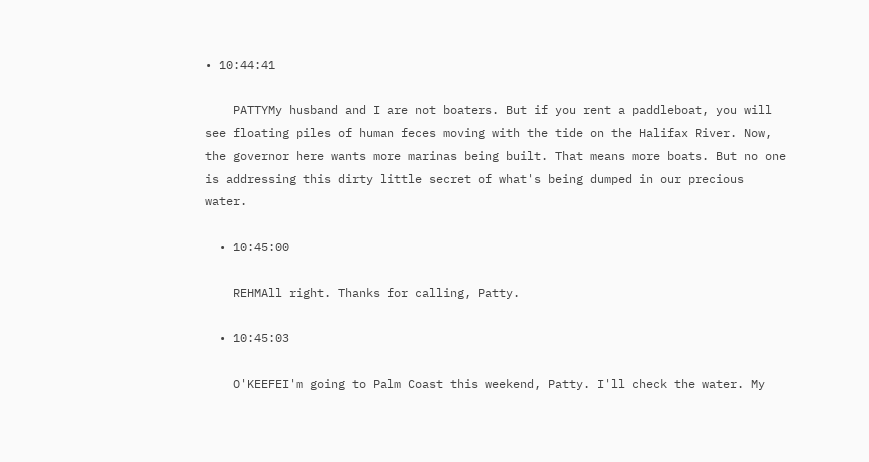• 10:44:41

    PATTYMy husband and I are not boaters. But if you rent a paddleboat, you will see floating piles of human feces moving with the tide on the Halifax River. Now, the governor here wants more marinas being built. That means more boats. But no one is addressing this dirty little secret of what's being dumped in our precious water.

  • 10:45:00

    REHMAll right. Thanks for calling, Patty.

  • 10:45:03

    O'KEEFEI'm going to Palm Coast this weekend, Patty. I'll check the water. My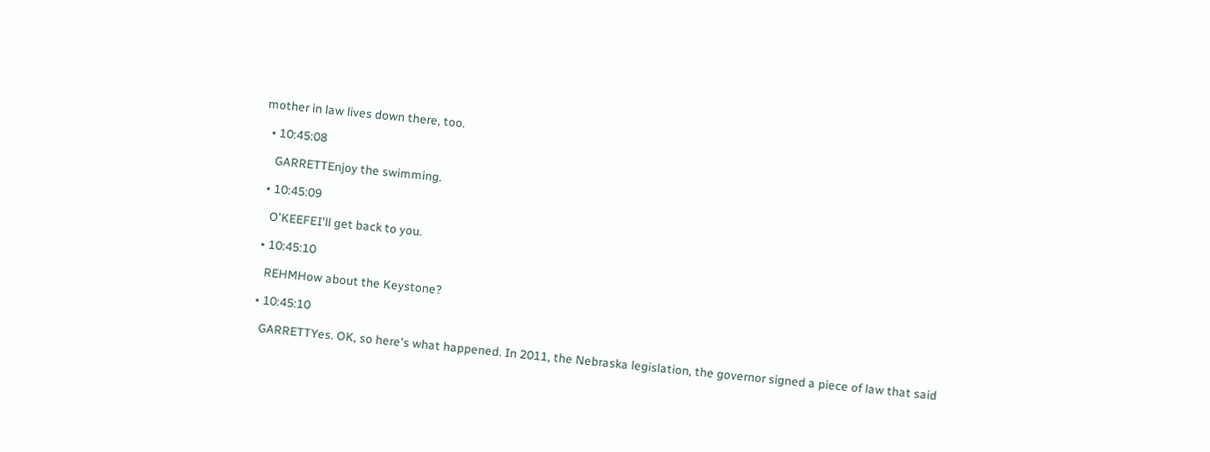mother in law lives down there, too.

  • 10:45:08

    GARRETTEnjoy the swimming.

  • 10:45:09

    O'KEEFEI'll get back to you.

  • 10:45:10

    REHMHow about the Keystone?

  • 10:45:10

    GARRETTYes. OK, so here's what happened. In 2011, the Nebraska legislation, the governor signed a piece of law that said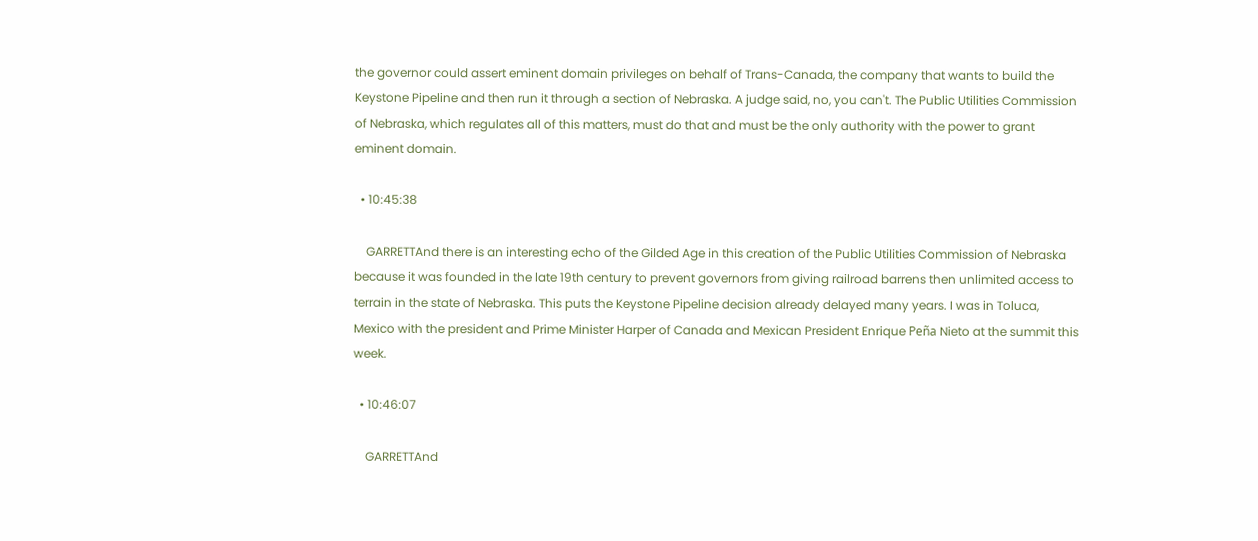the governor could assert eminent domain privileges on behalf of Trans-Canada, the company that wants to build the Keystone Pipeline and then run it through a section of Nebraska. A judge said, no, you can't. The Public Utilities Commission of Nebraska, which regulates all of this matters, must do that and must be the only authority with the power to grant eminent domain.

  • 10:45:38

    GARRETTAnd there is an interesting echo of the Gilded Age in this creation of the Public Utilities Commission of Nebraska because it was founded in the late 19th century to prevent governors from giving railroad barrens then unlimited access to terrain in the state of Nebraska. This puts the Keystone Pipeline decision already delayed many years. I was in Toluca, Mexico with the president and Prime Minister Harper of Canada and Mexican President Enrique Peña Nieto at the summit this week.

  • 10:46:07

    GARRETTAnd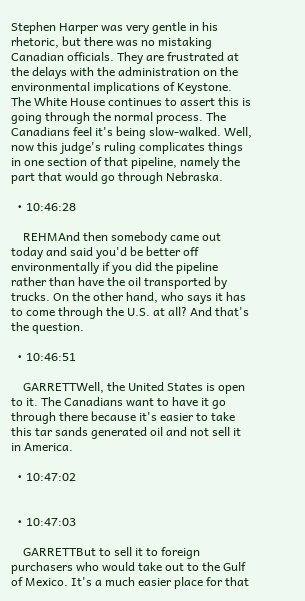Stephen Harper was very gentle in his rhetoric, but there was no mistaking Canadian officials. They are frustrated at the delays with the administration on the environmental implications of Keystone. The White House continues to assert this is going through the normal process. The Canadians feel it's being slow-walked. Well, now this judge's ruling complicates things in one section of that pipeline, namely the part that would go through Nebraska.

  • 10:46:28

    REHMAnd then somebody came out today and said you'd be better off environmentally if you did the pipeline rather than have the oil transported by trucks. On the other hand, who says it has to come through the U.S. at all? And that's the question.

  • 10:46:51

    GARRETTWell, the United States is open to it. The Canadians want to have it go through there because it's easier to take this tar sands generated oil and not sell it in America.

  • 10:47:02


  • 10:47:03

    GARRETTBut to sell it to foreign purchasers who would take out to the Gulf of Mexico. It's a much easier place for that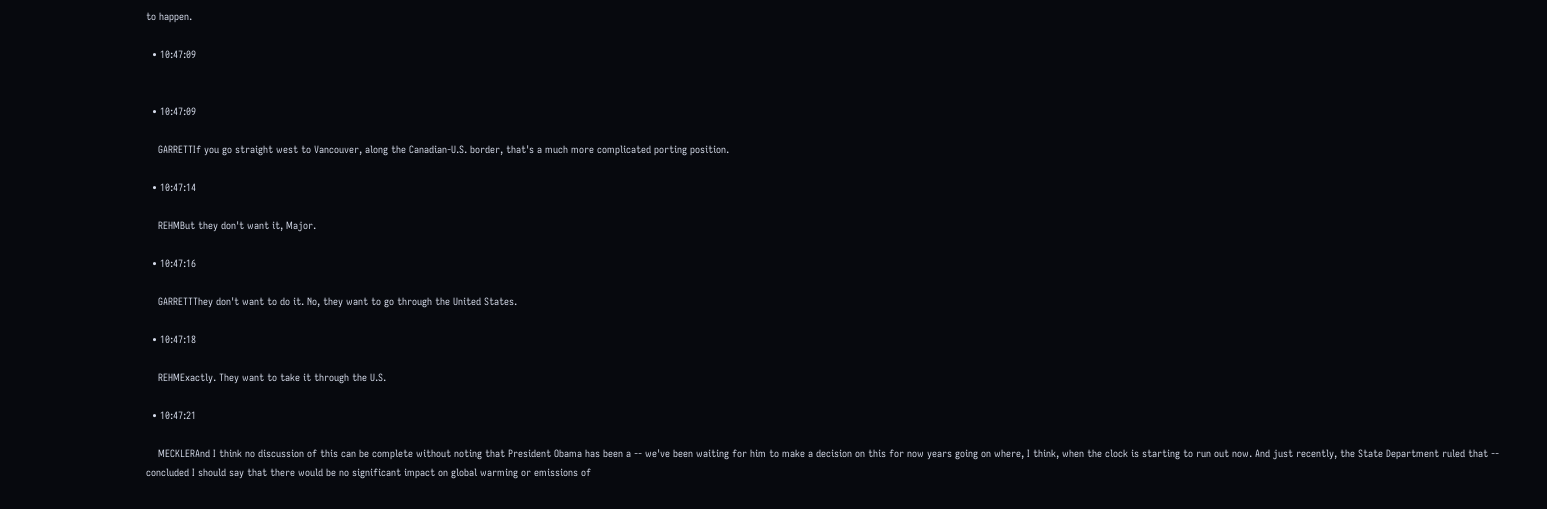to happen.

  • 10:47:09


  • 10:47:09

    GARRETTIf you go straight west to Vancouver, along the Canadian-U.S. border, that's a much more complicated porting position.

  • 10:47:14

    REHMBut they don't want it, Major.

  • 10:47:16

    GARRETTThey don't want to do it. No, they want to go through the United States.

  • 10:47:18

    REHMExactly. They want to take it through the U.S.

  • 10:47:21

    MECKLERAnd I think no discussion of this can be complete without noting that President Obama has been a -- we've been waiting for him to make a decision on this for now years going on where, I think, when the clock is starting to run out now. And just recently, the State Department ruled that -- concluded I should say that there would be no significant impact on global warming or emissions of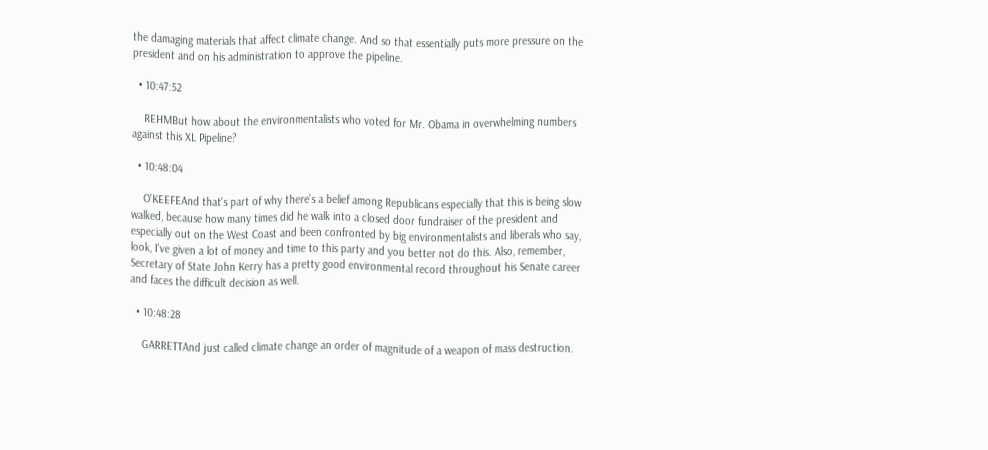the damaging materials that affect climate change. And so that essentially puts more pressure on the president and on his administration to approve the pipeline.

  • 10:47:52

    REHMBut how about the environmentalists who voted for Mr. Obama in overwhelming numbers against this XL Pipeline?

  • 10:48:04

    O'KEEFEAnd that's part of why there's a belief among Republicans especially that this is being slow walked, because how many times did he walk into a closed door fundraiser of the president and especially out on the West Coast and been confronted by big environmentalists and liberals who say, look, I've given a lot of money and time to this party and you better not do this. Also, remember, Secretary of State John Kerry has a pretty good environmental record throughout his Senate career and faces the difficult decision as well.

  • 10:48:28

    GARRETTAnd just called climate change an order of magnitude of a weapon of mass destruction.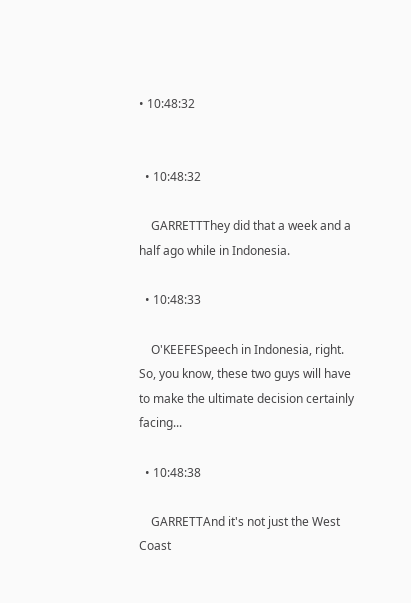• 10:48:32


  • 10:48:32

    GARRETTThey did that a week and a half ago while in Indonesia.

  • 10:48:33

    O'KEEFESpeech in Indonesia, right. So, you know, these two guys will have to make the ultimate decision certainly facing...

  • 10:48:38

    GARRETTAnd it's not just the West Coast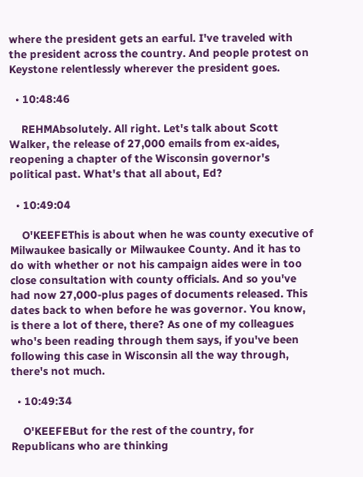where the president gets an earful. I've traveled with the president across the country. And people protest on Keystone relentlessly wherever the president goes.

  • 10:48:46

    REHMAbsolutely. All right. Let's talk about Scott Walker, the release of 27,000 emails from ex-aides, reopening a chapter of the Wisconsin governor's political past. What's that all about, Ed?

  • 10:49:04

    O'KEEFEThis is about when he was county executive of Milwaukee basically or Milwaukee County. And it has to do with whether or not his campaign aides were in too close consultation with county officials. And so you've had now 27,000-plus pages of documents released. This dates back to when before he was governor. You know, is there a lot of there, there? As one of my colleagues who's been reading through them says, if you've been following this case in Wisconsin all the way through, there's not much.

  • 10:49:34

    O'KEEFEBut for the rest of the country, for Republicans who are thinking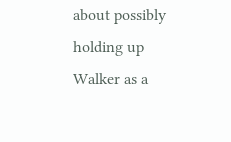about possibly holding up Walker as a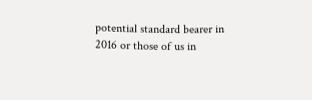potential standard bearer in 2016 or those of us in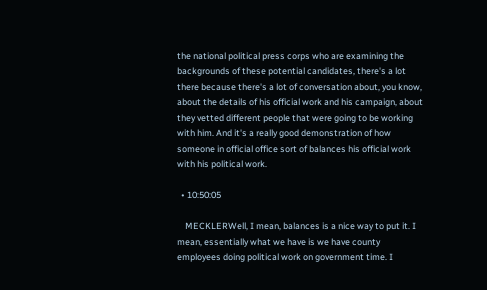the national political press corps who are examining the backgrounds of these potential candidates, there's a lot there because there's a lot of conversation about, you know, about the details of his official work and his campaign, about they vetted different people that were going to be working with him. And it's a really good demonstration of how someone in official office sort of balances his official work with his political work.

  • 10:50:05

    MECKLERWell, I mean, balances is a nice way to put it. I mean, essentially what we have is we have county employees doing political work on government time. I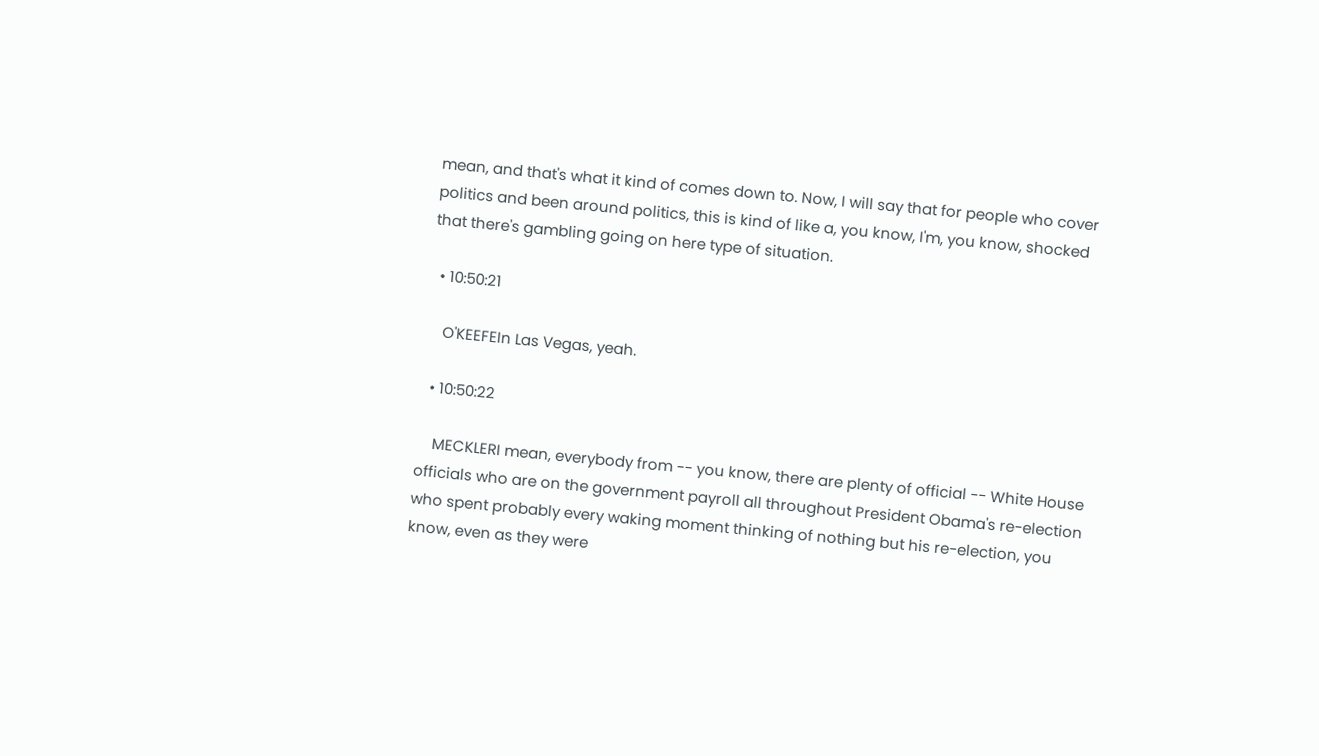mean, and that's what it kind of comes down to. Now, I will say that for people who cover politics and been around politics, this is kind of like a, you know, I'm, you know, shocked that there's gambling going on here type of situation.

  • 10:50:21

    O'KEEFEIn Las Vegas, yeah.

  • 10:50:22

    MECKLERI mean, everybody from -- you know, there are plenty of official -- White House officials who are on the government payroll all throughout President Obama's re-election who spent probably every waking moment thinking of nothing but his re-election, you know, even as they were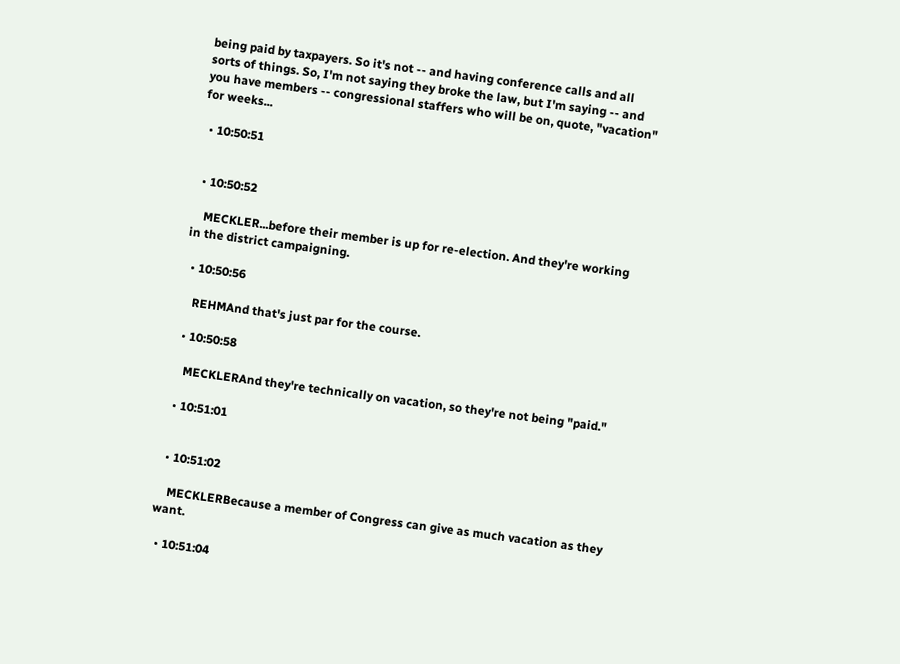being paid by taxpayers. So it's not -- and having conference calls and all sorts of things. So, I'm not saying they broke the law, but I'm saying -- and you have members -- congressional staffers who will be on, quote, "vacation" for weeks...

  • 10:50:51


  • 10:50:52

    MECKLER...before their member is up for re-election. And they're working in the district campaigning.

  • 10:50:56

    REHMAnd that's just par for the course.

  • 10:50:58

    MECKLERAnd they're technically on vacation, so they're not being "paid."

  • 10:51:01


  • 10:51:02

    MECKLERBecause a member of Congress can give as much vacation as they want.

  • 10:51:04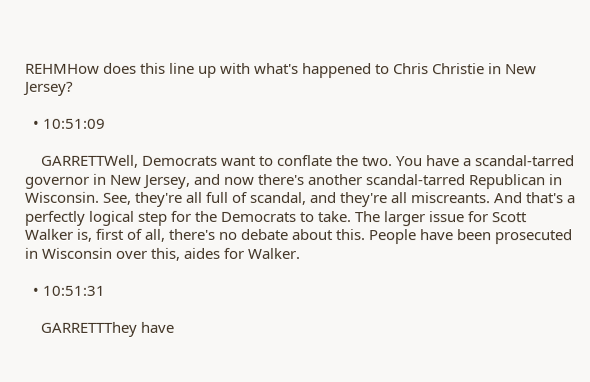REHMHow does this line up with what's happened to Chris Christie in New Jersey?

  • 10:51:09

    GARRETTWell, Democrats want to conflate the two. You have a scandal-tarred governor in New Jersey, and now there's another scandal-tarred Republican in Wisconsin. See, they're all full of scandal, and they're all miscreants. And that's a perfectly logical step for the Democrats to take. The larger issue for Scott Walker is, first of all, there's no debate about this. People have been prosecuted in Wisconsin over this, aides for Walker.

  • 10:51:31

    GARRETTThey have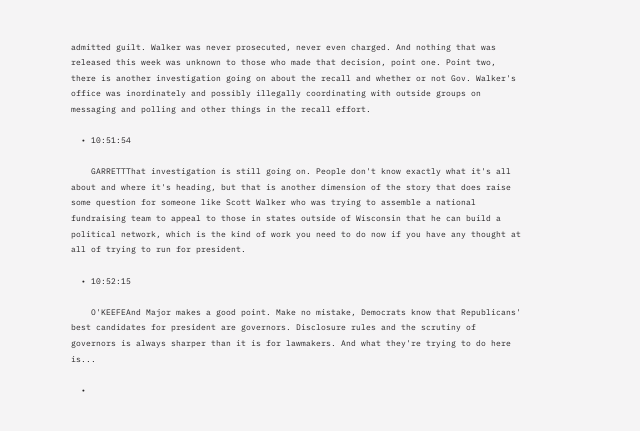admitted guilt. Walker was never prosecuted, never even charged. And nothing that was released this week was unknown to those who made that decision, point one. Point two, there is another investigation going on about the recall and whether or not Gov. Walker's office was inordinately and possibly illegally coordinating with outside groups on messaging and polling and other things in the recall effort.

  • 10:51:54

    GARRETTThat investigation is still going on. People don't know exactly what it's all about and where it's heading, but that is another dimension of the story that does raise some question for someone like Scott Walker who was trying to assemble a national fundraising team to appeal to those in states outside of Wisconsin that he can build a political network, which is the kind of work you need to do now if you have any thought at all of trying to run for president.

  • 10:52:15

    O'KEEFEAnd Major makes a good point. Make no mistake, Democrats know that Republicans' best candidates for president are governors. Disclosure rules and the scrutiny of governors is always sharper than it is for lawmakers. And what they're trying to do here is...

  •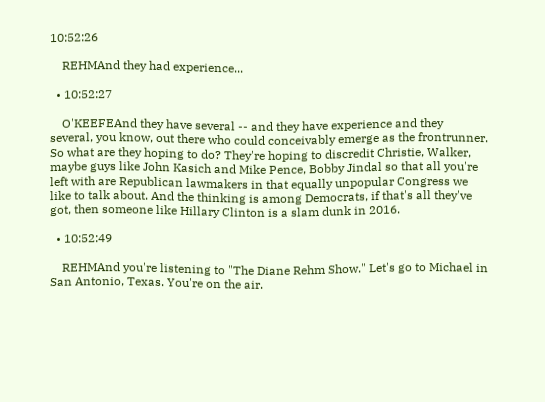10:52:26

    REHMAnd they had experience...

  • 10:52:27

    O'KEEFEAnd they have several -- and they have experience and they several, you know, out there who could conceivably emerge as the frontrunner. So what are they hoping to do? They're hoping to discredit Christie, Walker, maybe guys like John Kasich and Mike Pence, Bobby Jindal so that all you're left with are Republican lawmakers in that equally unpopular Congress we like to talk about. And the thinking is among Democrats, if that's all they've got, then someone like Hillary Clinton is a slam dunk in 2016.

  • 10:52:49

    REHMAnd you're listening to "The Diane Rehm Show." Let's go to Michael in San Antonio, Texas. You're on the air.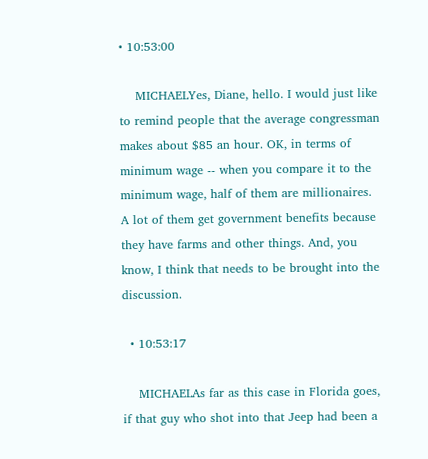• 10:53:00

    MICHAELYes, Diane, hello. I would just like to remind people that the average congressman makes about $85 an hour. OK, in terms of minimum wage -- when you compare it to the minimum wage, half of them are millionaires. A lot of them get government benefits because they have farms and other things. And, you know, I think that needs to be brought into the discussion.

  • 10:53:17

    MICHAELAs far as this case in Florida goes, if that guy who shot into that Jeep had been a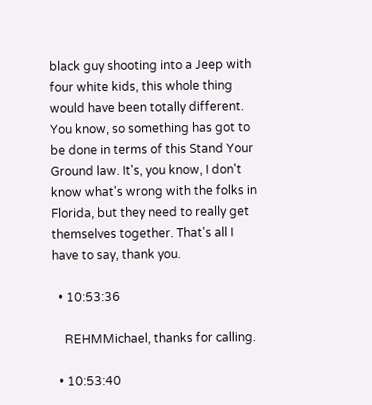black guy shooting into a Jeep with four white kids, this whole thing would have been totally different. You know, so something has got to be done in terms of this Stand Your Ground law. It's, you know, I don't know what's wrong with the folks in Florida, but they need to really get themselves together. That's all I have to say, thank you.

  • 10:53:36

    REHMMichael, thanks for calling.

  • 10:53:40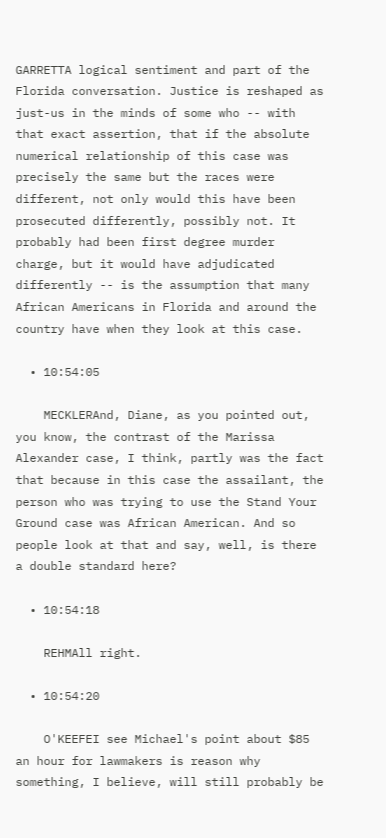GARRETTA logical sentiment and part of the Florida conversation. Justice is reshaped as just-us in the minds of some who -- with that exact assertion, that if the absolute numerical relationship of this case was precisely the same but the races were different, not only would this have been prosecuted differently, possibly not. It probably had been first degree murder charge, but it would have adjudicated differently -- is the assumption that many African Americans in Florida and around the country have when they look at this case.

  • 10:54:05

    MECKLERAnd, Diane, as you pointed out, you know, the contrast of the Marissa Alexander case, I think, partly was the fact that because in this case the assailant, the person who was trying to use the Stand Your Ground case was African American. And so people look at that and say, well, is there a double standard here?

  • 10:54:18

    REHMAll right.

  • 10:54:20

    O'KEEFEI see Michael's point about $85 an hour for lawmakers is reason why something, I believe, will still probably be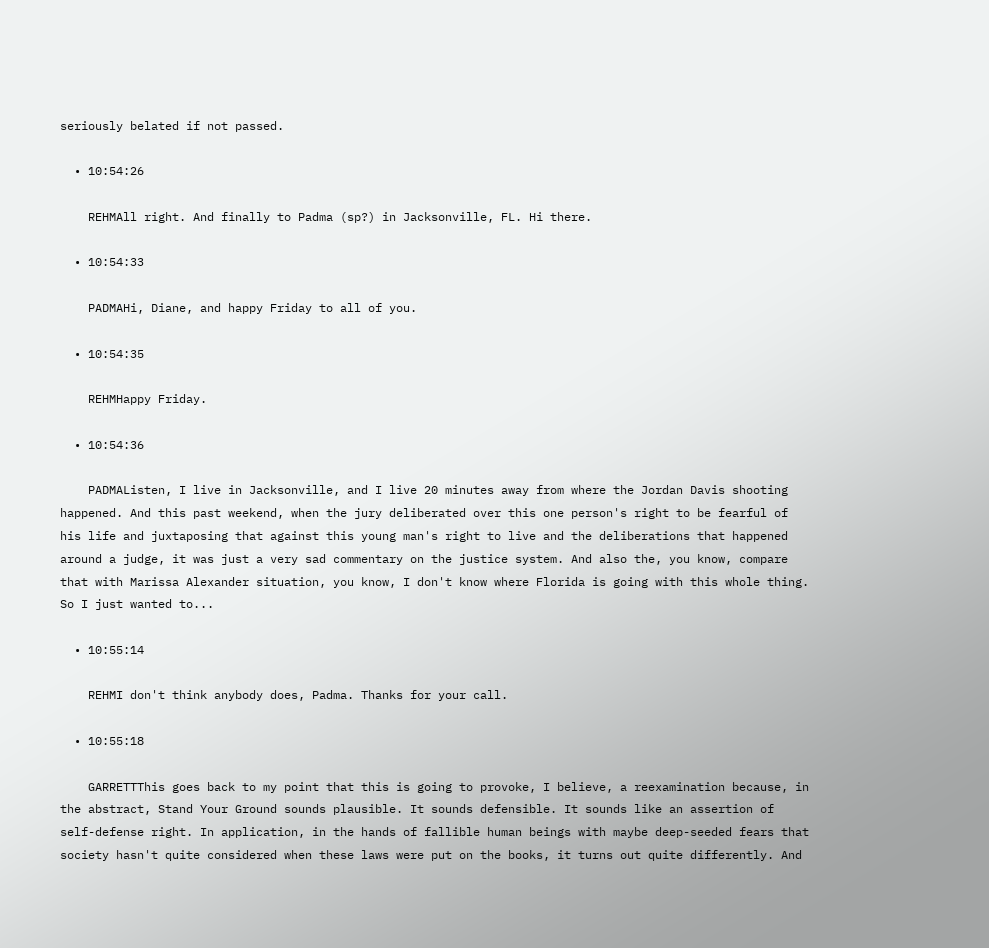seriously belated if not passed.

  • 10:54:26

    REHMAll right. And finally to Padma (sp?) in Jacksonville, FL. Hi there.

  • 10:54:33

    PADMAHi, Diane, and happy Friday to all of you.

  • 10:54:35

    REHMHappy Friday.

  • 10:54:36

    PADMAListen, I live in Jacksonville, and I live 20 minutes away from where the Jordan Davis shooting happened. And this past weekend, when the jury deliberated over this one person's right to be fearful of his life and juxtaposing that against this young man's right to live and the deliberations that happened around a judge, it was just a very sad commentary on the justice system. And also the, you know, compare that with Marissa Alexander situation, you know, I don't know where Florida is going with this whole thing. So I just wanted to...

  • 10:55:14

    REHMI don't think anybody does, Padma. Thanks for your call.

  • 10:55:18

    GARRETTThis goes back to my point that this is going to provoke, I believe, a reexamination because, in the abstract, Stand Your Ground sounds plausible. It sounds defensible. It sounds like an assertion of self-defense right. In application, in the hands of fallible human beings with maybe deep-seeded fears that society hasn't quite considered when these laws were put on the books, it turns out quite differently. And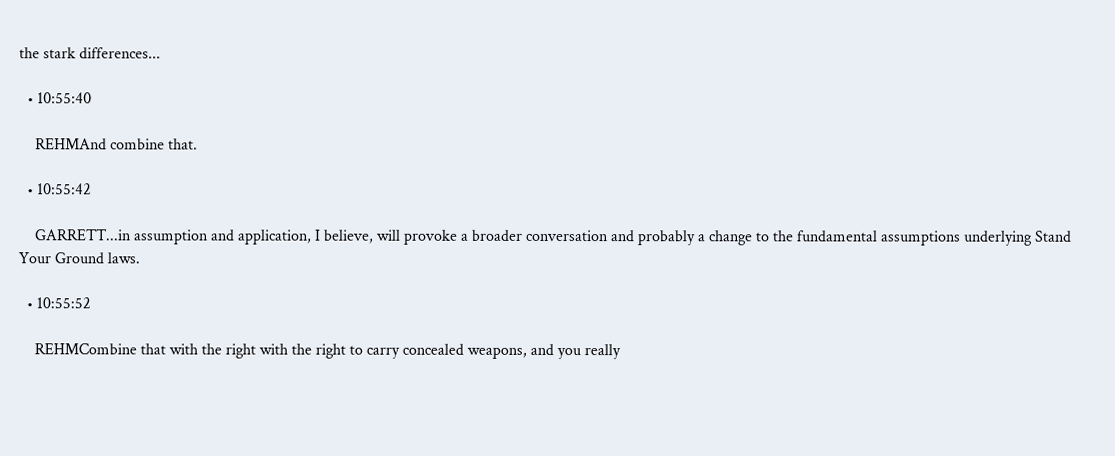the stark differences...

  • 10:55:40

    REHMAnd combine that.

  • 10:55:42

    GARRETT...in assumption and application, I believe, will provoke a broader conversation and probably a change to the fundamental assumptions underlying Stand Your Ground laws.

  • 10:55:52

    REHMCombine that with the right with the right to carry concealed weapons, and you really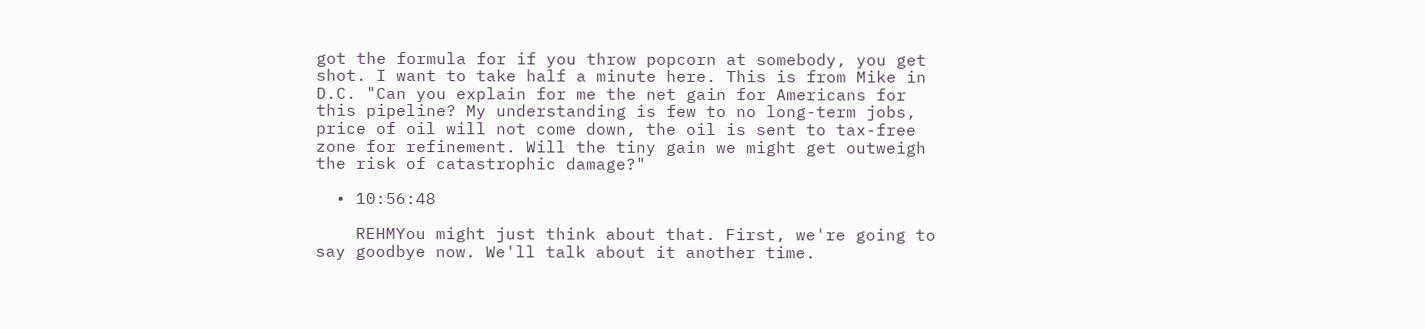got the formula for if you throw popcorn at somebody, you get shot. I want to take half a minute here. This is from Mike in D.C. "Can you explain for me the net gain for Americans for this pipeline? My understanding is few to no long-term jobs, price of oil will not come down, the oil is sent to tax-free zone for refinement. Will the tiny gain we might get outweigh the risk of catastrophic damage?"

  • 10:56:48

    REHMYou might just think about that. First, we're going to say goodbye now. We'll talk about it another time.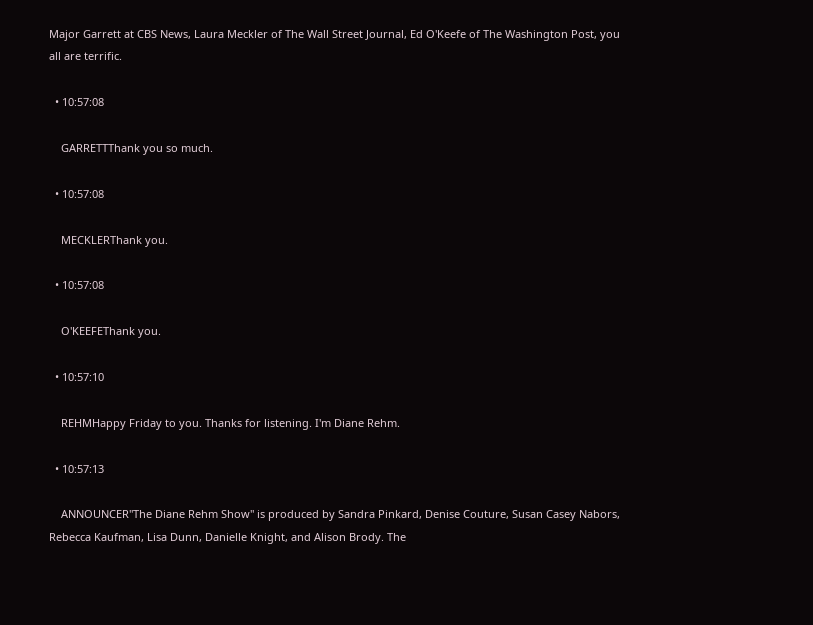Major Garrett at CBS News, Laura Meckler of The Wall Street Journal, Ed O'Keefe of The Washington Post, you all are terrific.

  • 10:57:08

    GARRETTThank you so much.

  • 10:57:08

    MECKLERThank you.

  • 10:57:08

    O'KEEFEThank you.

  • 10:57:10

    REHMHappy Friday to you. Thanks for listening. I'm Diane Rehm.

  • 10:57:13

    ANNOUNCER"The Diane Rehm Show" is produced by Sandra Pinkard, Denise Couture, Susan Casey Nabors, Rebecca Kaufman, Lisa Dunn, Danielle Knight, and Alison Brody. The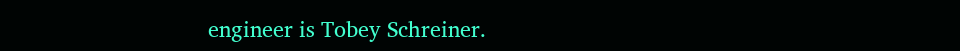engineer is Tobey Schreiner.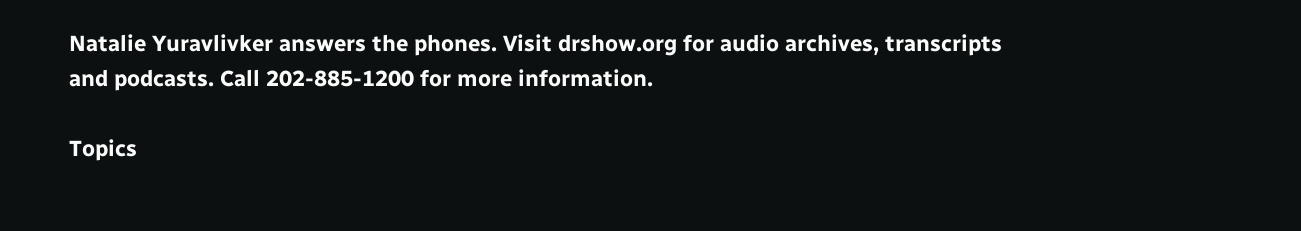Natalie Yuravlivker answers the phones. Visit drshow.org for audio archives, transcripts and podcasts. Call 202-885-1200 for more information.

Topics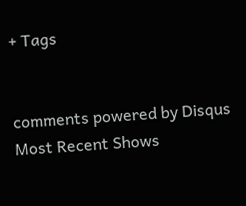+ Tags


comments powered by Disqus
Most Recent Shows